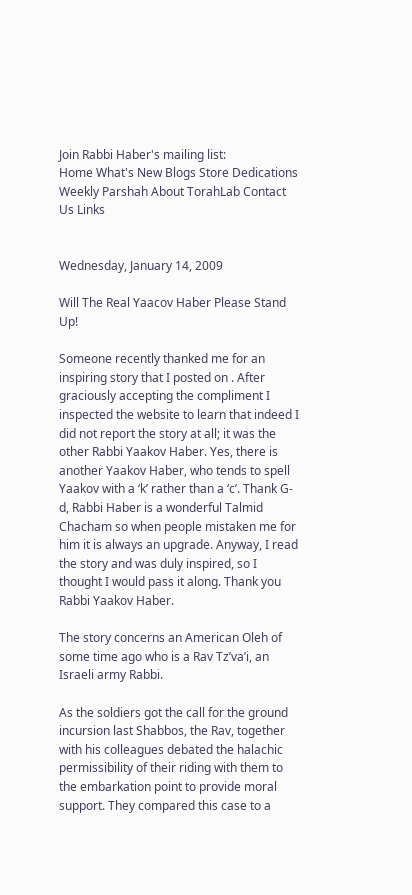Join Rabbi Haber's mailing list:
Home What's New Blogs Store Dedications Weekly Parshah About TorahLab Contact Us Links


Wednesday, January 14, 2009

Will The Real Yaacov Haber Please Stand Up!

Someone recently thanked me for an inspiring story that I posted on . After graciously accepting the compliment I inspected the website to learn that indeed I did not report the story at all; it was the other Rabbi Yaakov Haber. Yes, there is another Yaakov Haber, who tends to spell Yaakov with a ‘k’ rather than a ‘c’. Thank G-d, Rabbi Haber is a wonderful Talmid Chacham so when people mistaken me for him it is always an upgrade. Anyway, I read the story and was duly inspired, so I thought I would pass it along. Thank you Rabbi Yaakov Haber.

The story concerns an American Oleh of some time ago who is a Rav Tz’va’i, an Israeli army Rabbi.

As the soldiers got the call for the ground incursion last Shabbos, the Rav, together with his colleagues debated the halachic permissibility of their riding with them to the embarkation point to provide moral support. They compared this case to a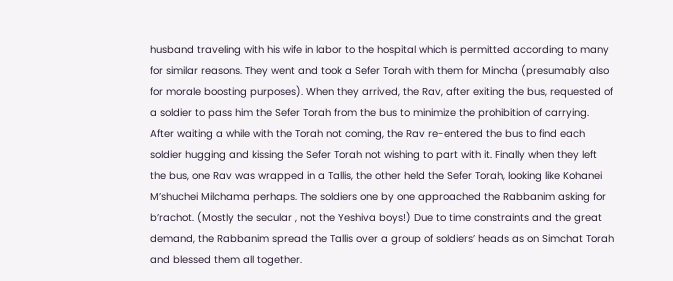husband traveling with his wife in labor to the hospital which is permitted according to many for similar reasons. They went and took a Sefer Torah with them for Mincha (presumably also for morale boosting purposes). When they arrived, the Rav, after exiting the bus, requested of a soldier to pass him the Sefer Torah from the bus to minimize the prohibition of carrying. After waiting a while with the Torah not coming, the Rav re-entered the bus to find each soldier hugging and kissing the Sefer Torah not wishing to part with it. Finally when they left the bus, one Rav was wrapped in a Tallis, the other held the Sefer Torah, looking like Kohanei M’shuchei Milchama perhaps. The soldiers one by one approached the Rabbanim asking for b’rachot. (Mostly the secular , not the Yeshiva boys!) Due to time constraints and the great demand, the Rabbanim spread the Tallis over a group of soldiers’ heads as on Simchat Torah and blessed them all together.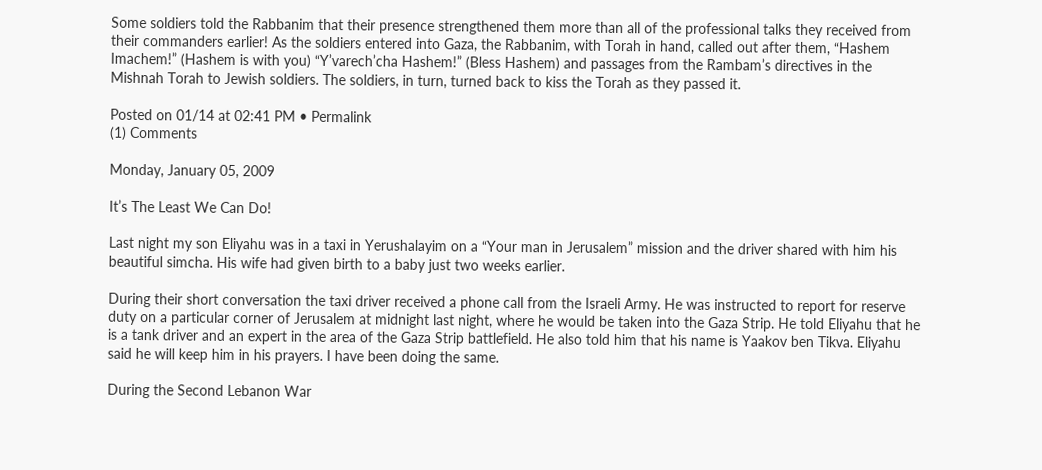Some soldiers told the Rabbanim that their presence strengthened them more than all of the professional talks they received from their commanders earlier! As the soldiers entered into Gaza, the Rabbanim, with Torah in hand, called out after them, “Hashem Imachem!” (Hashem is with you) “Y’varech’cha Hashem!” (Bless Hashem) and passages from the Rambam’s directives in the Mishnah Torah to Jewish soldiers. The soldiers, in turn, turned back to kiss the Torah as they passed it.

Posted on 01/14 at 02:41 PM • Permalink
(1) Comments

Monday, January 05, 2009

It’s The Least We Can Do!

Last night my son Eliyahu was in a taxi in Yerushalayim on a “Your man in Jerusalem” mission and the driver shared with him his beautiful simcha. His wife had given birth to a baby just two weeks earlier.

During their short conversation the taxi driver received a phone call from the Israeli Army. He was instructed to report for reserve duty on a particular corner of Jerusalem at midnight last night, where he would be taken into the Gaza Strip. He told Eliyahu that he is a tank driver and an expert in the area of the Gaza Strip battlefield. He also told him that his name is Yaakov ben Tikva. Eliyahu said he will keep him in his prayers. I have been doing the same.

During the Second Lebanon War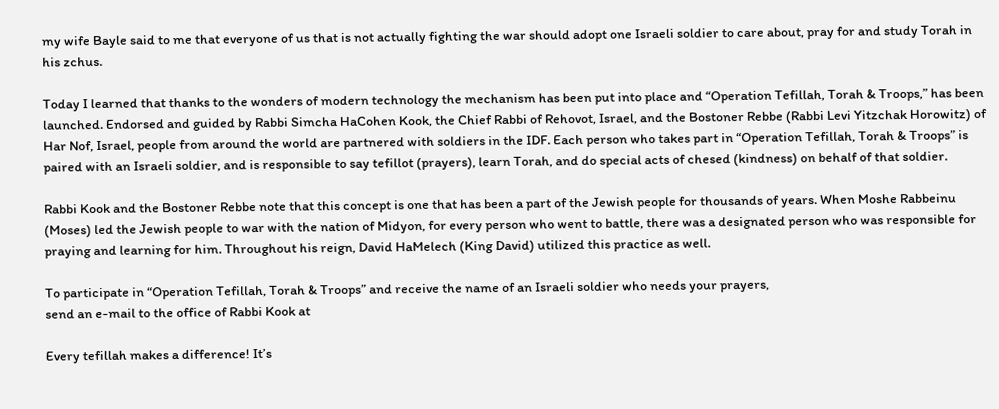my wife Bayle said to me that everyone of us that is not actually fighting the war should adopt one Israeli soldier to care about, pray for and study Torah in his zchus.

Today I learned that thanks to the wonders of modern technology the mechanism has been put into place and “Operation Tefillah, Torah & Troops,” has been launched. Endorsed and guided by Rabbi Simcha HaCohen Kook, the Chief Rabbi of Rehovot, Israel, and the Bostoner Rebbe (Rabbi Levi Yitzchak Horowitz) of Har Nof, Israel, people from around the world are partnered with soldiers in the IDF. Each person who takes part in “Operation Tefillah, Torah & Troops” is paired with an Israeli soldier, and is responsible to say tefillot (prayers), learn Torah, and do special acts of chesed (kindness) on behalf of that soldier.

Rabbi Kook and the Bostoner Rebbe note that this concept is one that has been a part of the Jewish people for thousands of years. When Moshe Rabbeinu (Moses) led the Jewish people to war with the nation of Midyon, for every person who went to battle, there was a designated person who was responsible for praying and learning for him. Throughout his reign, David HaMelech (King David) utilized this practice as well.

To participate in “Operation Tefillah, Torah & Troops” and receive the name of an Israeli soldier who needs your prayers,
send an e-mail to the office of Rabbi Kook at

Every tefillah makes a difference! It’s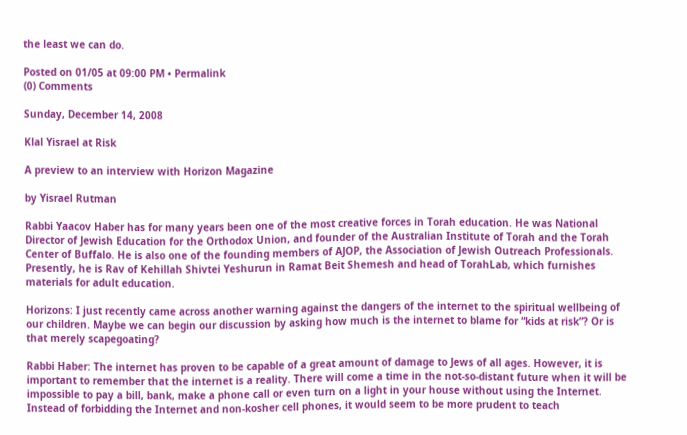the least we can do.

Posted on 01/05 at 09:00 PM • Permalink
(0) Comments

Sunday, December 14, 2008

Klal Yisrael at Risk

A preview to an interview with Horizon Magazine

by Yisrael Rutman

Rabbi Yaacov Haber has for many years been one of the most creative forces in Torah education. He was National Director of Jewish Education for the Orthodox Union, and founder of the Australian Institute of Torah and the Torah Center of Buffalo. He is also one of the founding members of AJOP, the Association of Jewish Outreach Professionals. Presently, he is Rav of Kehillah Shivtei Yeshurun in Ramat Beit Shemesh and head of TorahLab, which furnishes materials for adult education.

Horizons: I just recently came across another warning against the dangers of the internet to the spiritual wellbeing of our children. Maybe we can begin our discussion by asking how much is the internet to blame for “kids at risk”? Or is that merely scapegoating?

Rabbi Haber: The internet has proven to be capable of a great amount of damage to Jews of all ages. However, it is important to remember that the internet is a reality. There will come a time in the not-so-distant future when it will be impossible to pay a bill, bank, make a phone call or even turn on a light in your house without using the Internet. Instead of forbidding the Internet and non-kosher cell phones, it would seem to be more prudent to teach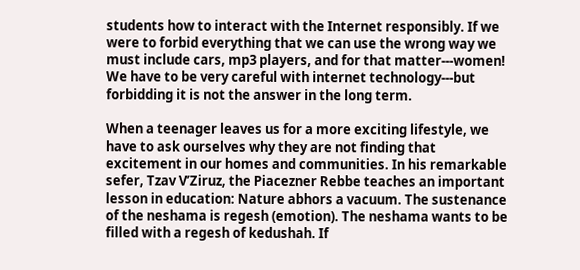students how to interact with the Internet responsibly. If we were to forbid everything that we can use the wrong way we must include cars, mp3 players, and for that matter---women! We have to be very careful with internet technology---but forbidding it is not the answer in the long term.

When a teenager leaves us for a more exciting lifestyle, we have to ask ourselves why they are not finding that excitement in our homes and communities. In his remarkable sefer, Tzav V’Ziruz, the Piacezner Rebbe teaches an important lesson in education: Nature abhors a vacuum. The sustenance of the neshama is regesh (emotion). The neshama wants to be filled with a regesh of kedushah. If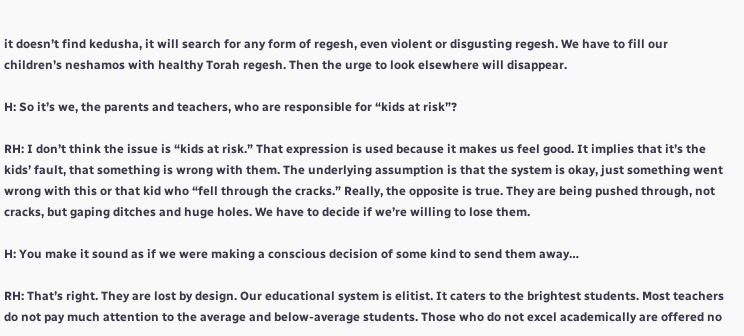it doesn’t find kedusha, it will search for any form of regesh, even violent or disgusting regesh. We have to fill our children’s neshamos with healthy Torah regesh. Then the urge to look elsewhere will disappear.

H: So it’s we, the parents and teachers, who are responsible for “kids at risk”?

RH: I don’t think the issue is “kids at risk.” That expression is used because it makes us feel good. It implies that it’s the kids’ fault, that something is wrong with them. The underlying assumption is that the system is okay, just something went wrong with this or that kid who “fell through the cracks.” Really, the opposite is true. They are being pushed through, not cracks, but gaping ditches and huge holes. We have to decide if we’re willing to lose them.

H: You make it sound as if we were making a conscious decision of some kind to send them away…

RH: That’s right. They are lost by design. Our educational system is elitist. It caters to the brightest students. Most teachers do not pay much attention to the average and below-average students. Those who do not excel academically are offered no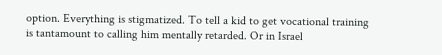option. Everything is stigmatized. To tell a kid to get vocational training is tantamount to calling him mentally retarded. Or in Israel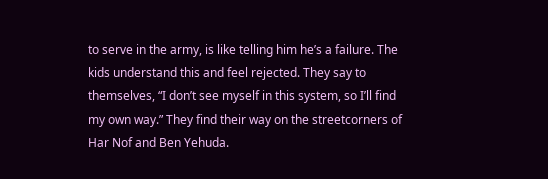to serve in the army, is like telling him he’s a failure. The kids understand this and feel rejected. They say to themselves, “I don’t see myself in this system, so I’ll find my own way.” They find their way on the streetcorners of Har Nof and Ben Yehuda.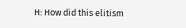H: How did this elitism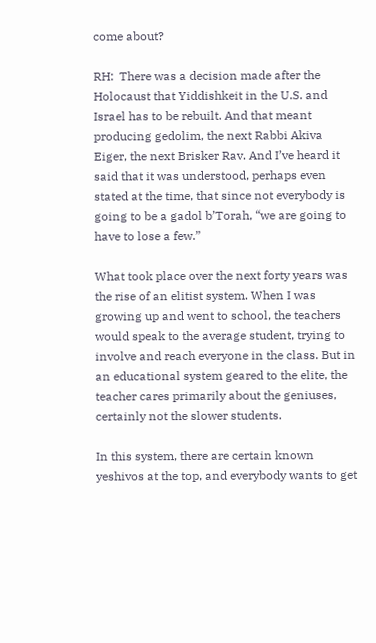come about?

RH:  There was a decision made after the Holocaust that Yiddishkeit in the U.S. and Israel has to be rebuilt. And that meant producing gedolim, the next Rabbi Akiva Eiger, the next Brisker Rav. And I’ve heard it said that it was understood, perhaps even stated at the time, that since not everybody is going to be a gadol b’Torah, “we are going to have to lose a few.”

What took place over the next forty years was the rise of an elitist system. When I was growing up and went to school, the teachers would speak to the average student, trying to involve and reach everyone in the class. But in an educational system geared to the elite, the teacher cares primarily about the geniuses, certainly not the slower students.

In this system, there are certain known yeshivos at the top, and everybody wants to get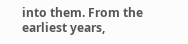into them. From the earliest years,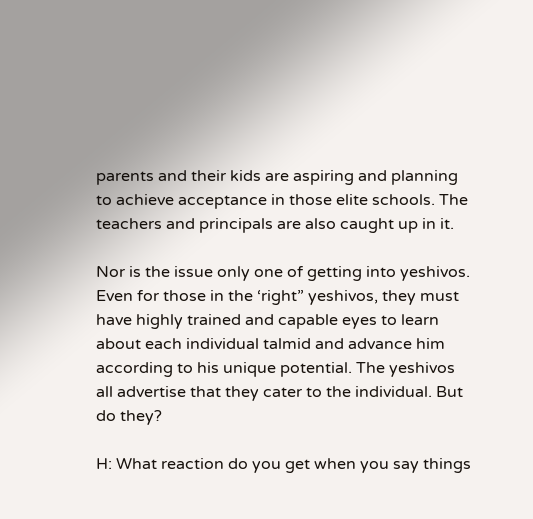parents and their kids are aspiring and planning to achieve acceptance in those elite schools. The teachers and principals are also caught up in it.

Nor is the issue only one of getting into yeshivos. Even for those in the ‘right” yeshivos, they must have highly trained and capable eyes to learn about each individual talmid and advance him according to his unique potential. The yeshivos all advertise that they cater to the individual. But do they?

H: What reaction do you get when you say things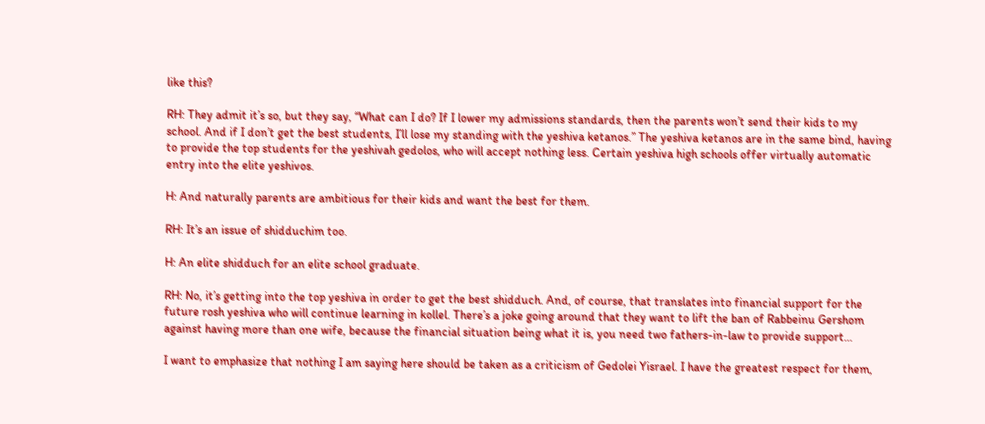like this?

RH: They admit it’s so, but they say, “What can I do? If I lower my admissions standards, then the parents won’t send their kids to my school. And if I don’t get the best students, I’ll lose my standing with the yeshiva ketanos.” The yeshiva ketanos are in the same bind, having to provide the top students for the yeshivah gedolos, who will accept nothing less. Certain yeshiva high schools offer virtually automatic entry into the elite yeshivos.

H: And naturally parents are ambitious for their kids and want the best for them.

RH: It’s an issue of shidduchim too.

H: An elite shidduch for an elite school graduate.

RH: No, it’s getting into the top yeshiva in order to get the best shidduch. And, of course, that translates into financial support for the future rosh yeshiva who will continue learning in kollel. There’s a joke going around that they want to lift the ban of Rabbeinu Gershom against having more than one wife, because the financial situation being what it is, you need two fathers-in-law to provide support…

I want to emphasize that nothing I am saying here should be taken as a criticism of Gedolei Yisrael. I have the greatest respect for them,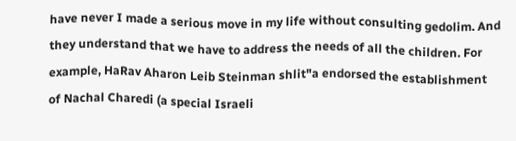have never I made a serious move in my life without consulting gedolim. And they understand that we have to address the needs of all the children. For example, HaRav Aharon Leib Steinman shlit"a endorsed the establishment of Nachal Charedi (a special Israeli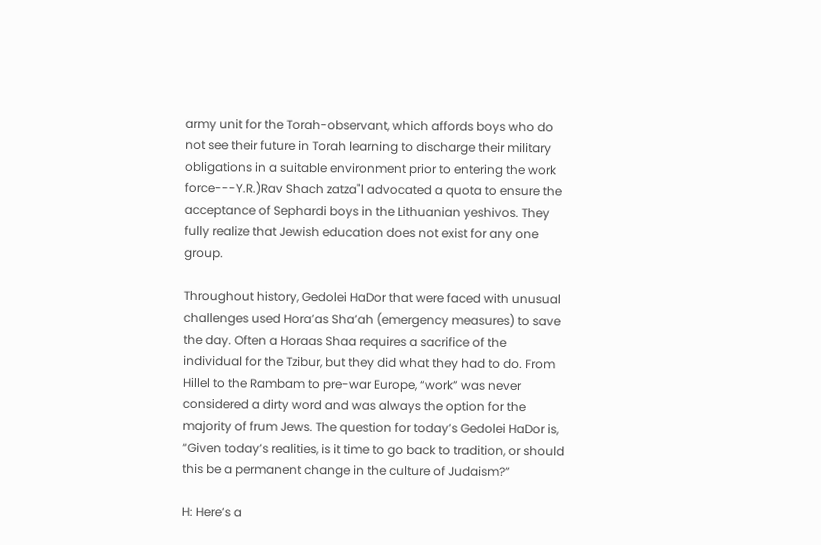army unit for the Torah-observant, which affords boys who do not see their future in Torah learning to discharge their military obligations in a suitable environment prior to entering the work force---Y.R.)Rav Shach zatza"l advocated a quota to ensure the acceptance of Sephardi boys in the Lithuanian yeshivos. They fully realize that Jewish education does not exist for any one group.

Throughout history, Gedolei HaDor that were faced with unusual challenges used Hora’as Sha’ah (emergency measures) to save the day. Often a Horaas Shaa requires a sacrifice of the individual for the Tzibur, but they did what they had to do. From Hillel to the Rambam to pre-war Europe, “work” was never considered a dirty word and was always the option for the majority of frum Jews. The question for today’s Gedolei HaDor is, “Given today’s realities, is it time to go back to tradition, or should this be a permanent change in the culture of Judaism?”

H: Here’s a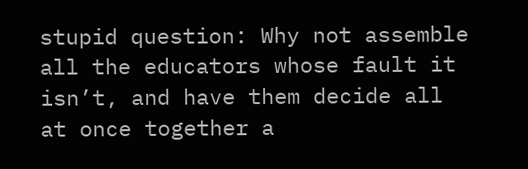stupid question: Why not assemble all the educators whose fault it isn’t, and have them decide all at once together a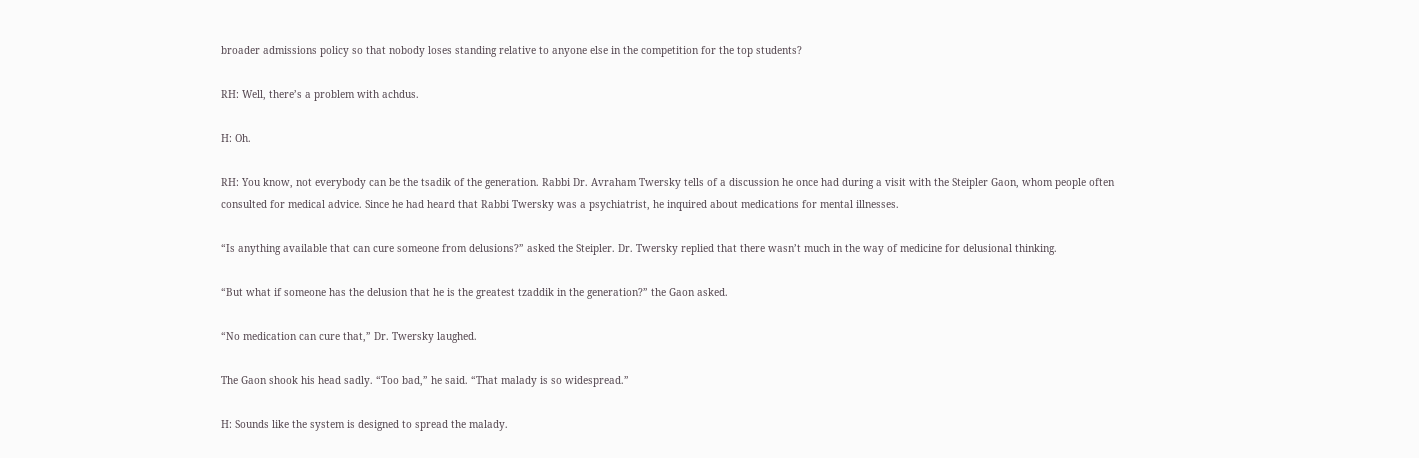broader admissions policy so that nobody loses standing relative to anyone else in the competition for the top students?

RH: Well, there’s a problem with achdus.

H: Oh.

RH: You know, not everybody can be the tsadik of the generation. Rabbi Dr. Avraham Twersky tells of a discussion he once had during a visit with the Steipler Gaon, whom people often consulted for medical advice. Since he had heard that Rabbi Twersky was a psychiatrist, he inquired about medications for mental illnesses.

“Is anything available that can cure someone from delusions?” asked the Steipler. Dr. Twersky replied that there wasn’t much in the way of medicine for delusional thinking.

“But what if someone has the delusion that he is the greatest tzaddik in the generation?” the Gaon asked.

“No medication can cure that,” Dr. Twersky laughed.

The Gaon shook his head sadly. “Too bad,” he said. “That malady is so widespread.”

H: Sounds like the system is designed to spread the malady.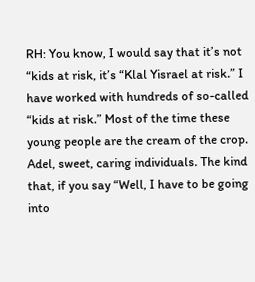RH: You know, I would say that it’s not “kids at risk, it’s “Klal Yisrael at risk.” I have worked with hundreds of so-called “kids at risk.” Most of the time these young people are the cream of the crop.  Adel, sweet, caring individuals. The kind that, if you say “Well, I have to be going into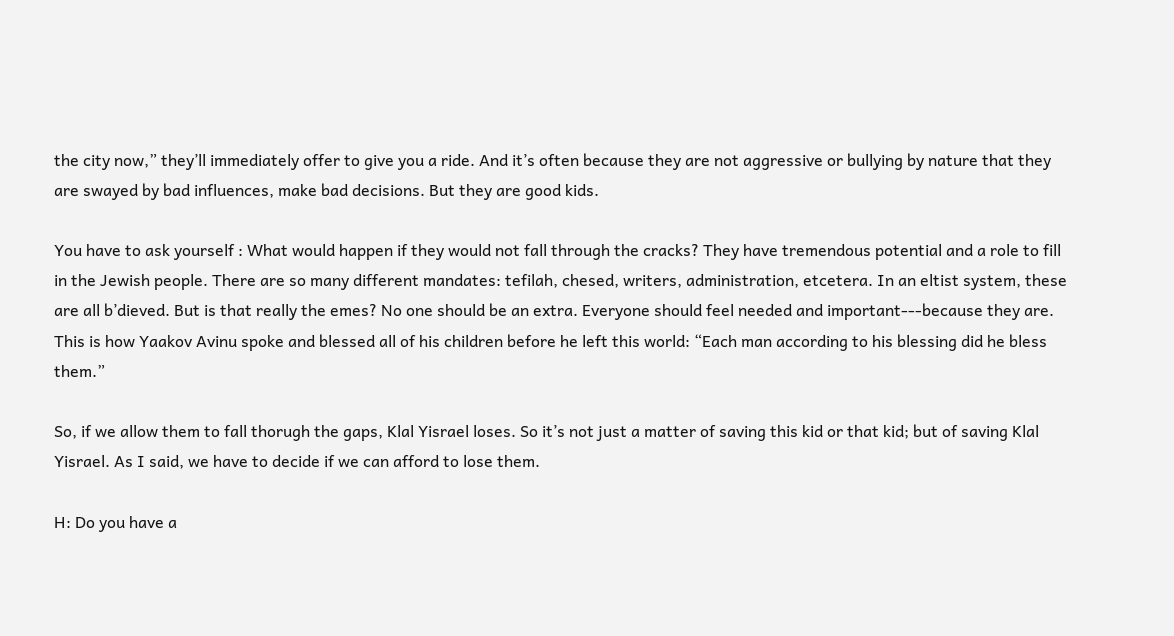the city now,” they’ll immediately offer to give you a ride. And it’s often because they are not aggressive or bullying by nature that they are swayed by bad influences, make bad decisions. But they are good kids.

You have to ask yourself : What would happen if they would not fall through the cracks? They have tremendous potential and a role to fill in the Jewish people. There are so many different mandates: tefilah, chesed, writers, administration, etcetera. In an eltist system, these are all b’dieved. But is that really the emes? No one should be an extra. Everyone should feel needed and important---because they are. This is how Yaakov Avinu spoke and blessed all of his children before he left this world: “Each man according to his blessing did he bless them.”

So, if we allow them to fall thorugh the gaps, Klal Yisrael loses. So it’s not just a matter of saving this kid or that kid; but of saving Klal Yisrael. As I said, we have to decide if we can afford to lose them.

H: Do you have a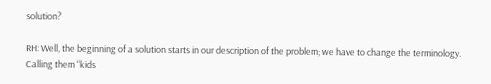solution?

RH: Well, the beginning of a solution starts in our description of the problem; we have to change the terminology. Calling them “kids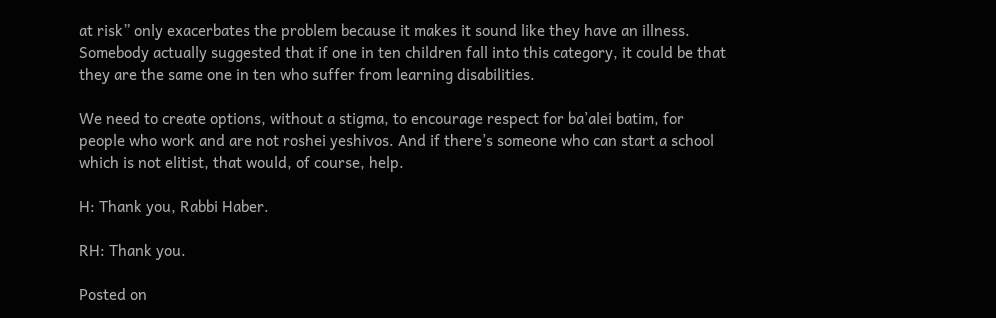at risk” only exacerbates the problem because it makes it sound like they have an illness. Somebody actually suggested that if one in ten children fall into this category, it could be that they are the same one in ten who suffer from learning disabilities.

We need to create options, without a stigma, to encourage respect for ba’alei batim, for people who work and are not roshei yeshivos. And if there’s someone who can start a school which is not elitist, that would, of course, help.

H: Thank you, Rabbi Haber.

RH: Thank you.

Posted on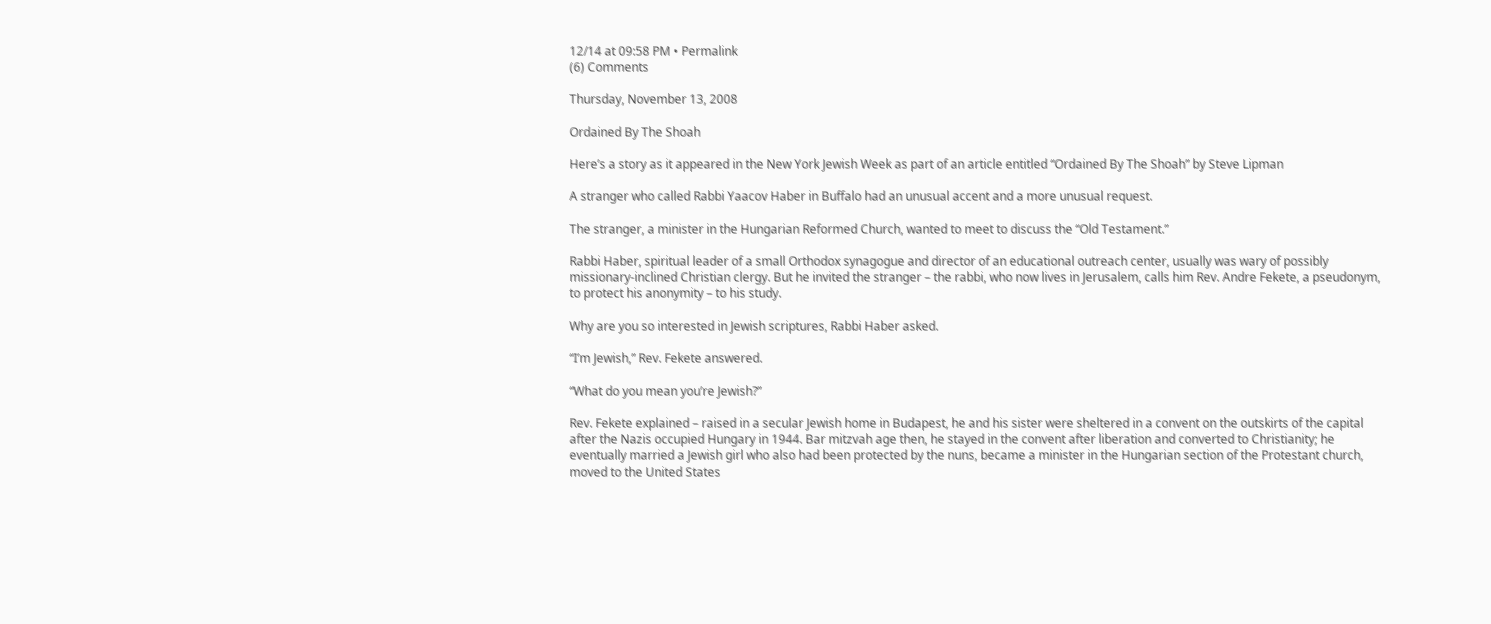12/14 at 09:58 PM • Permalink
(6) Comments

Thursday, November 13, 2008

Ordained By The Shoah

Here’s a story as it appeared in the New York Jewish Week as part of an article entitled “Ordained By The Shoah” by Steve Lipman

A stranger who called Rabbi Yaacov Haber in Buffalo had an unusual accent and a more unusual request.

The stranger, a minister in the Hungarian Reformed Church, wanted to meet to discuss the “Old Testament.”

Rabbi Haber, spiritual leader of a small Orthodox synagogue and director of an educational outreach center, usually was wary of possibly missionary-inclined Christian clergy. But he invited the stranger – the rabbi, who now lives in Jerusalem, calls him Rev. Andre Fekete, a pseudonym, to protect his anonymity – to his study.

Why are you so interested in Jewish scriptures, Rabbi Haber asked.

“I’m Jewish,” Rev. Fekete answered.

“What do you mean you’re Jewish?”

Rev. Fekete explained – raised in a secular Jewish home in Budapest, he and his sister were sheltered in a convent on the outskirts of the capital after the Nazis occupied Hungary in 1944. Bar mitzvah age then, he stayed in the convent after liberation and converted to Christianity; he eventually married a Jewish girl who also had been protected by the nuns, became a minister in the Hungarian section of the Protestant church, moved to the United States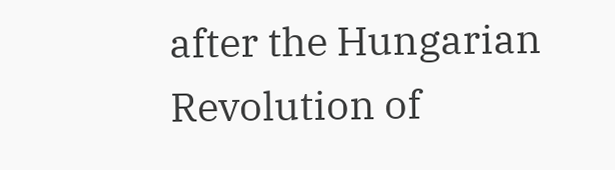after the Hungarian Revolution of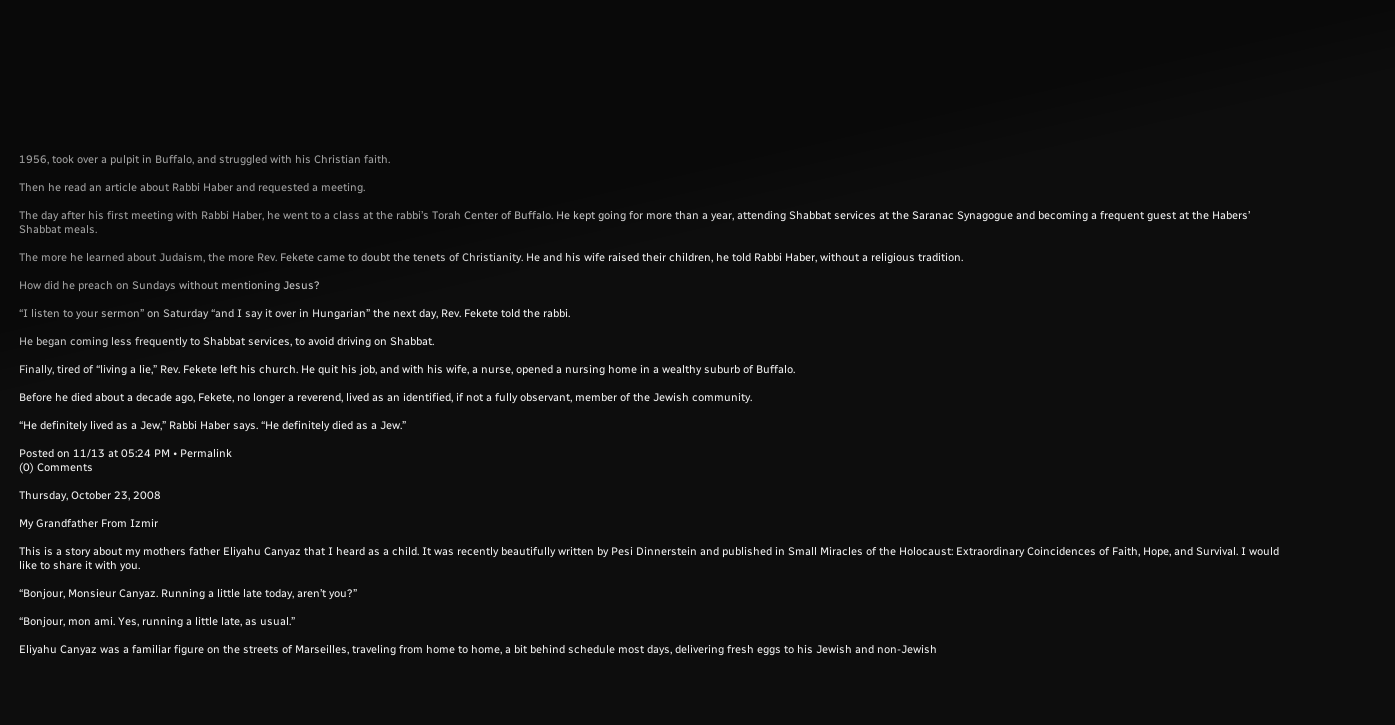1956, took over a pulpit in Buffalo, and struggled with his Christian faith.

Then he read an article about Rabbi Haber and requested a meeting.

The day after his first meeting with Rabbi Haber, he went to a class at the rabbi’s Torah Center of Buffalo. He kept going for more than a year, attending Shabbat services at the Saranac Synagogue and becoming a frequent guest at the Habers’ Shabbat meals.

The more he learned about Judaism, the more Rev. Fekete came to doubt the tenets of Christianity. He and his wife raised their children, he told Rabbi Haber, without a religious tradition.

How did he preach on Sundays without mentioning Jesus?

“I listen to your sermon” on Saturday “and I say it over in Hungarian” the next day, Rev. Fekete told the rabbi.

He began coming less frequently to Shabbat services, to avoid driving on Shabbat.

Finally, tired of “living a lie,” Rev. Fekete left his church. He quit his job, and with his wife, a nurse, opened a nursing home in a wealthy suburb of Buffalo.

Before he died about a decade ago, Fekete, no longer a reverend, lived as an identified, if not a fully observant, member of the Jewish community.

“He definitely lived as a Jew,” Rabbi Haber says. “He definitely died as a Jew.”

Posted on 11/13 at 05:24 PM • Permalink
(0) Comments

Thursday, October 23, 2008

My Grandfather From Izmir

This is a story about my mothers father Eliyahu Canyaz that I heard as a child. It was recently beautifully written by Pesi Dinnerstein and published in Small Miracles of the Holocaust: Extraordinary Coincidences of Faith, Hope, and Survival. I would like to share it with you.

“Bonjour, Monsieur Canyaz. Running a little late today, aren’t you?”

“Bonjour, mon ami. Yes, running a little late, as usual.”

Eliyahu Canyaz was a familiar figure on the streets of Marseilles, traveling from home to home, a bit behind schedule most days, delivering fresh eggs to his Jewish and non-Jewish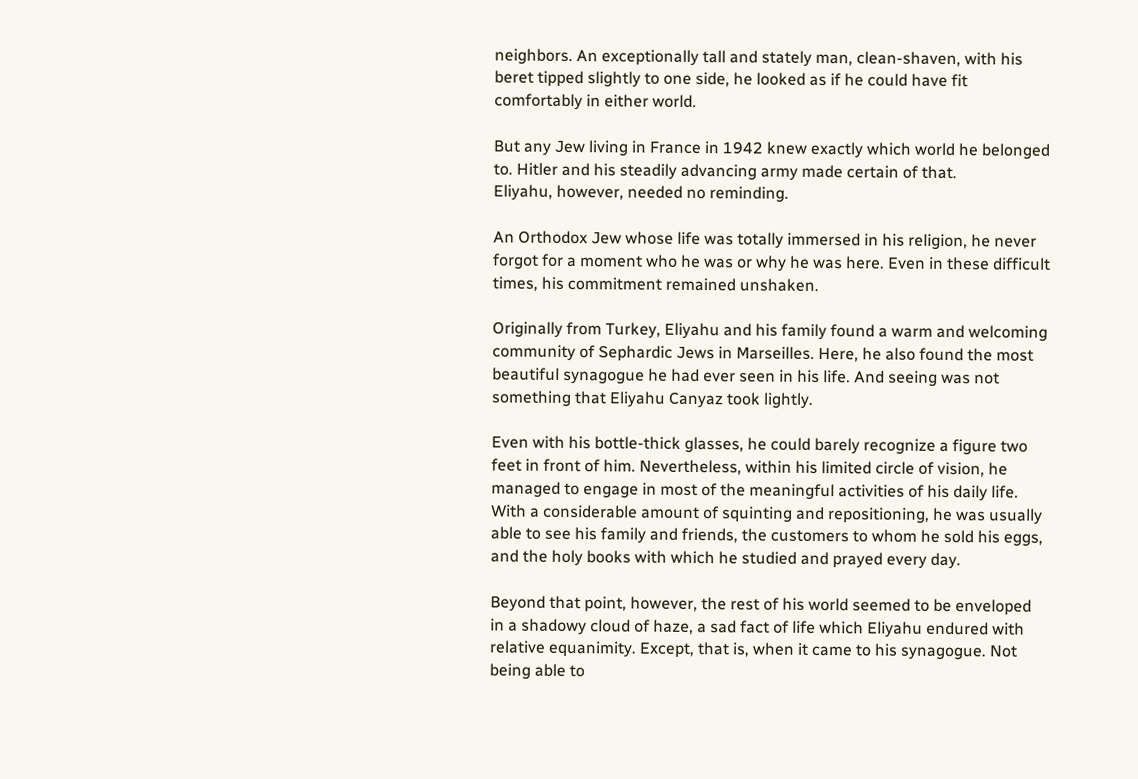neighbors. An exceptionally tall and stately man, clean-shaven, with his beret tipped slightly to one side, he looked as if he could have fit comfortably in either world.

But any Jew living in France in 1942 knew exactly which world he belonged to. Hitler and his steadily advancing army made certain of that.
Eliyahu, however, needed no reminding.

An Orthodox Jew whose life was totally immersed in his religion, he never forgot for a moment who he was or why he was here. Even in these difficult times, his commitment remained unshaken.

Originally from Turkey, Eliyahu and his family found a warm and welcoming community of Sephardic Jews in Marseilles. Here, he also found the most beautiful synagogue he had ever seen in his life. And seeing was not something that Eliyahu Canyaz took lightly.

Even with his bottle-thick glasses, he could barely recognize a figure two feet in front of him. Nevertheless, within his limited circle of vision, he managed to engage in most of the meaningful activities of his daily life. With a considerable amount of squinting and repositioning, he was usually able to see his family and friends, the customers to whom he sold his eggs, and the holy books with which he studied and prayed every day.

Beyond that point, however, the rest of his world seemed to be enveloped in a shadowy cloud of haze, a sad fact of life which Eliyahu endured with relative equanimity. Except, that is, when it came to his synagogue. Not being able to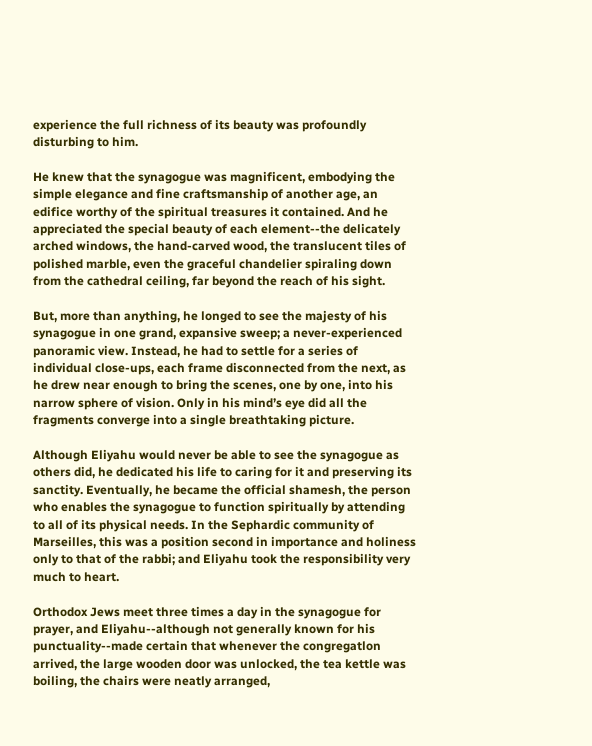experience the full richness of its beauty was profoundly disturbing to him.

He knew that the synagogue was magnificent, embodying the simple elegance and fine craftsmanship of another age, an edifice worthy of the spiritual treasures it contained. And he appreciated the special beauty of each element--the delicately arched windows, the hand-carved wood, the translucent tiles of polished marble, even the graceful chandelier spiraling down from the cathedral ceiling, far beyond the reach of his sight.

But, more than anything, he longed to see the majesty of his synagogue in one grand, expansive sweep; a never-experienced panoramic view. Instead, he had to settle for a series of individual close-ups, each frame disconnected from the next, as he drew near enough to bring the scenes, one by one, into his narrow sphere of vision. Only in his mind’s eye did all the fragments converge into a single breathtaking picture.

Although Eliyahu would never be able to see the synagogue as others did, he dedicated his life to caring for it and preserving its sanctity. Eventually, he became the official shamesh, the person who enables the synagogue to function spiritually by attending to all of its physical needs. In the Sephardic community of Marseilles, this was a position second in importance and holiness only to that of the rabbi; and Eliyahu took the responsibility very much to heart.

Orthodox Jews meet three times a day in the synagogue for prayer, and Eliyahu--although not generally known for his punctuality--made certain that whenever the congregatlon arrived, the large wooden door was unlocked, the tea kettle was boiling, the chairs were neatly arranged,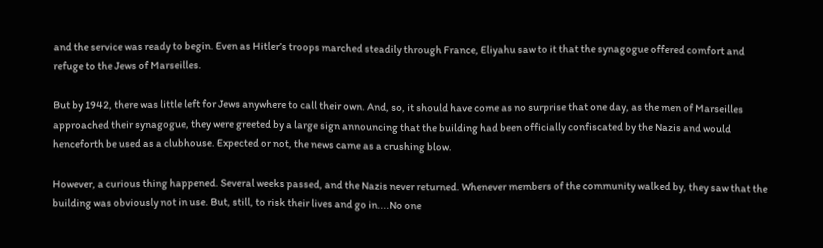and the service was ready to begin. Even as Hitler’s troops marched steadily through France, Eliyahu saw to it that the synagogue offered comfort and refuge to the Jews of Marseilles.

But by 1942, there was little left for Jews anywhere to call their own. And, so, it should have come as no surprise that one day, as the men of Marseilles approached their synagogue, they were greeted by a large sign announcing that the building had been officially confiscated by the Nazis and would henceforth be used as a clubhouse. Expected or not, the news came as a crushing blow.

However, a curious thing happened. Several weeks passed, and the Nazis never returned. Whenever members of the community walked by, they saw that the building was obviously not in use. But, still, to risk their lives and go in....No one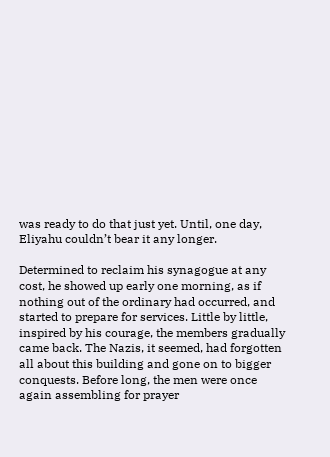was ready to do that just yet. Until, one day, Eliyahu couldn’t bear it any longer.

Determined to reclaim his synagogue at any cost, he showed up early one morning, as if nothing out of the ordinary had occurred, and started to prepare for services. Little by little, inspired by his courage, the members gradually came back. The Nazis, it seemed, had forgotten all about this building and gone on to bigger conquests. Before long, the men were once again assembling for prayer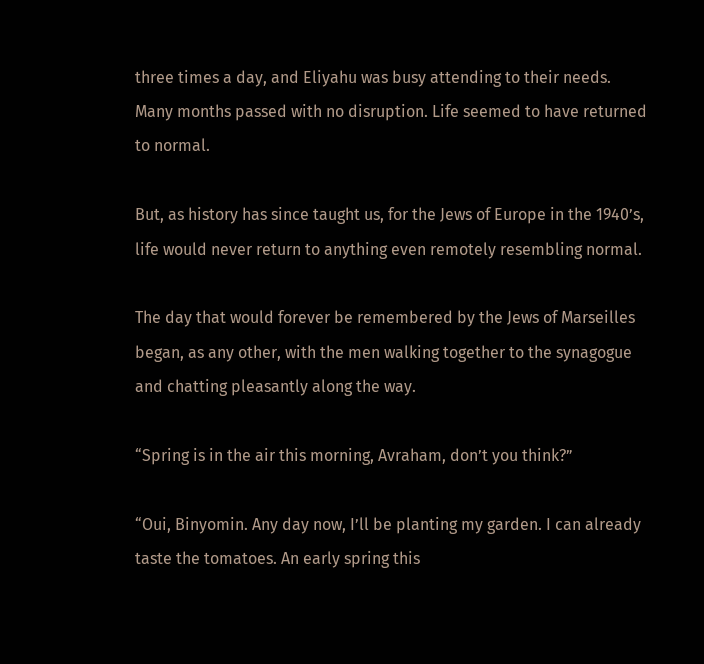three times a day, and Eliyahu was busy attending to their needs. Many months passed with no disruption. Life seemed to have returned to normal.

But, as history has since taught us, for the Jews of Europe in the 1940’s, life would never return to anything even remotely resembling normal.

The day that would forever be remembered by the Jews of Marseilles began, as any other, with the men walking together to the synagogue and chatting pleasantly along the way.

“Spring is in the air this morning, Avraham, don’t you think?”

“Oui, Binyomin. Any day now, I’ll be planting my garden. I can already taste the tomatoes. An early spring this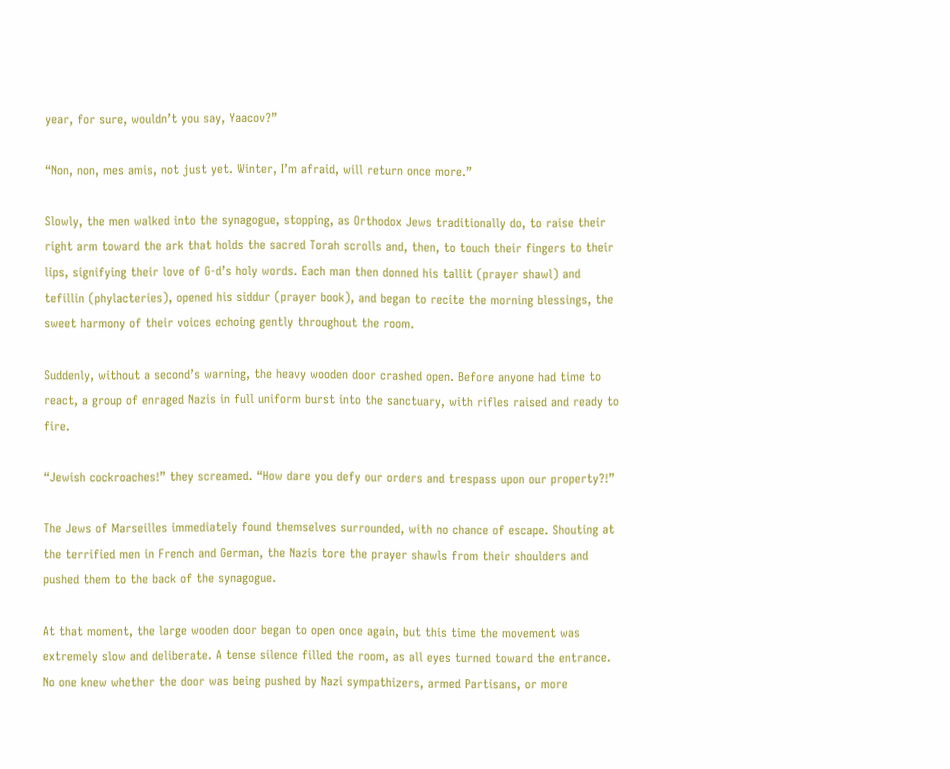year, for sure, wouldn’t you say, Yaacov?”

“Non, non, mes amis, not just yet. Winter, I’m afraid, will return once more.”

Slowly, the men walked into the synagogue, stopping, as Orthodox Jews traditionally do, to raise their right arm toward the ark that holds the sacred Torah scrolls and, then, to touch their fingers to their lips, signifying their love of G-d’s holy words. Each man then donned his tallit (prayer shawl) and tefillin (phylacteries), opened his siddur (prayer book), and began to recite the morning blessings, the sweet harmony of their voices echoing gently throughout the room.

Suddenly, without a second’s warning, the heavy wooden door crashed open. Before anyone had time to react, a group of enraged Nazis in full uniform burst into the sanctuary, with rifles raised and ready to fire.

“Jewish cockroaches!” they screamed. “How dare you defy our orders and trespass upon our property?!”

The Jews of Marseilles immediately found themselves surrounded, with no chance of escape. Shouting at the terrified men in French and German, the Nazis tore the prayer shawls from their shoulders and pushed them to the back of the synagogue.

At that moment, the large wooden door began to open once again, but this time the movement was extremely slow and deliberate. A tense silence filled the room, as all eyes turned toward the entrance. No one knew whether the door was being pushed by Nazi sympathizers, armed Partisans, or more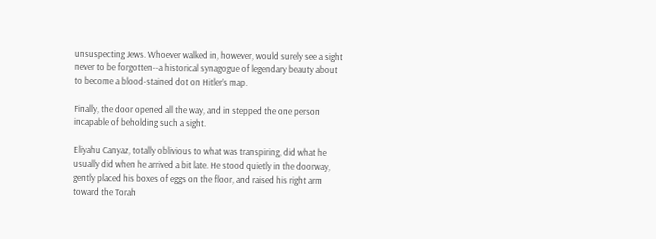unsuspecting Jews. Whoever walked in, however, would surely see a sight never to be forgotten--a historical synagogue of legendary beauty about to become a blood-stained dot on Hitler’s map.

Finally, the door opened all the way, and in stepped the one person incapable of beholding such a sight.

Eliyahu Canyaz, totally oblivious to what was transpiring, did what he usually did when he arrived a bit late. He stood quietly in the doorway, gently placed his boxes of eggs on the floor, and raised his right arm toward the Torah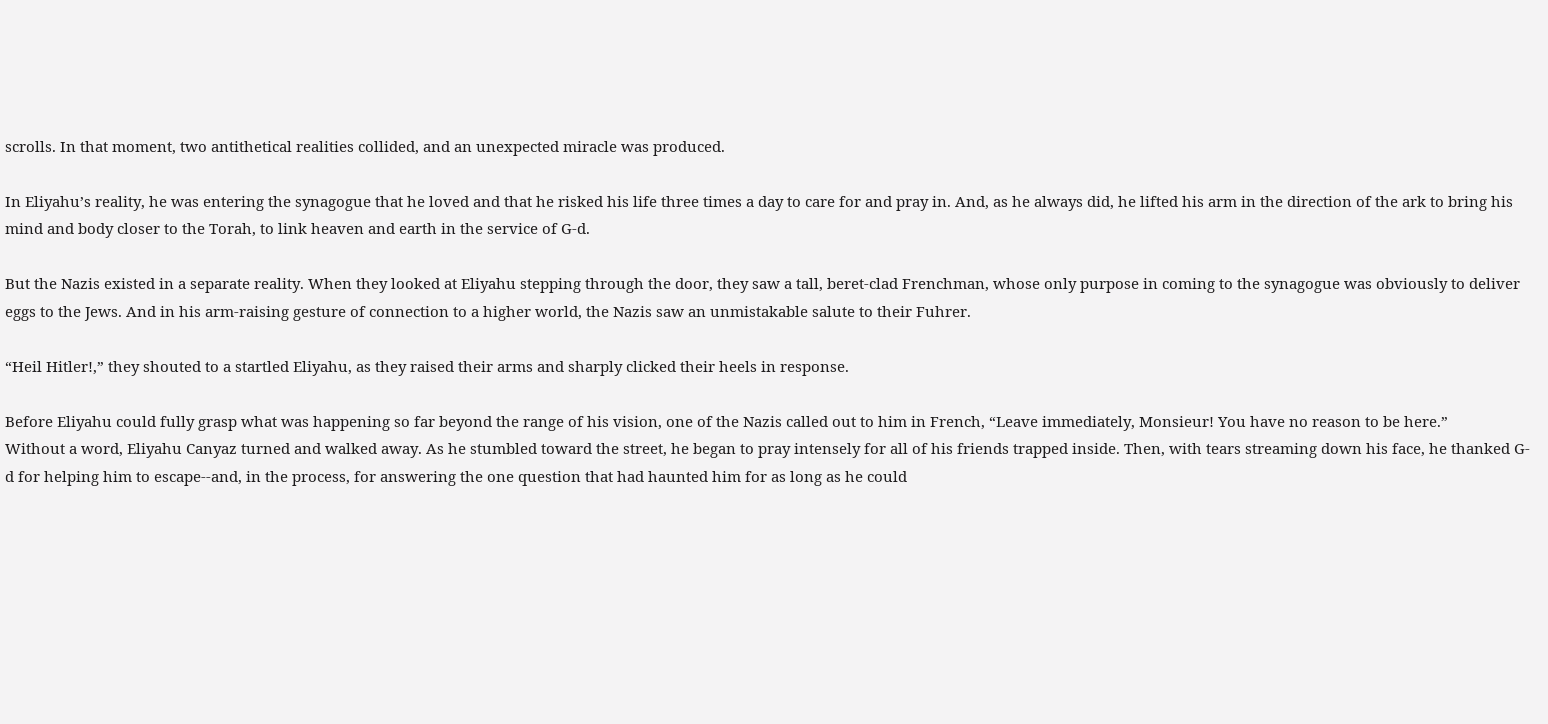scrolls. In that moment, two antithetical realities collided, and an unexpected miracle was produced.

In Eliyahu’s reality, he was entering the synagogue that he loved and that he risked his life three times a day to care for and pray in. And, as he always did, he lifted his arm in the direction of the ark to bring his mind and body closer to the Torah, to link heaven and earth in the service of G-d.

But the Nazis existed in a separate reality. When they looked at Eliyahu stepping through the door, they saw a tall, beret-clad Frenchman, whose only purpose in coming to the synagogue was obviously to deliver eggs to the Jews. And in his arm-raising gesture of connection to a higher world, the Nazis saw an unmistakable salute to their Fuhrer.

“Heil Hitler!,” they shouted to a startled Eliyahu, as they raised their arms and sharply clicked their heels in response.

Before Eliyahu could fully grasp what was happening so far beyond the range of his vision, one of the Nazis called out to him in French, “Leave immediately, Monsieur! You have no reason to be here.”
Without a word, Eliyahu Canyaz turned and walked away. As he stumbled toward the street, he began to pray intensely for all of his friends trapped inside. Then, with tears streaming down his face, he thanked G-d for helping him to escape--and, in the process, for answering the one question that had haunted him for as long as he could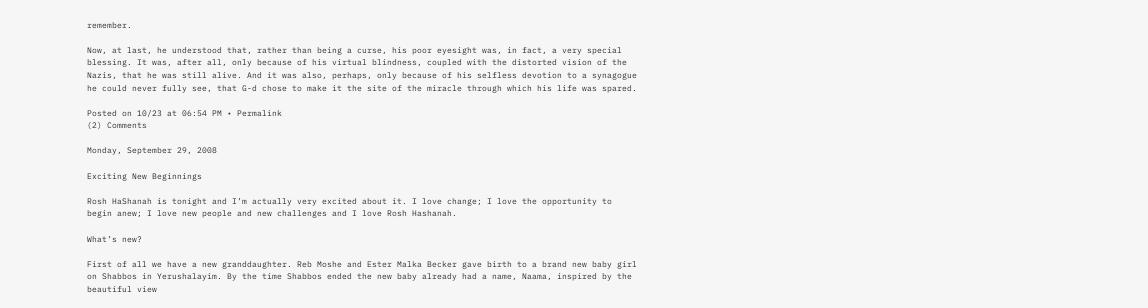remember.

Now, at last, he understood that, rather than being a curse, his poor eyesight was, in fact, a very special blessing. It was, after all, only because of his virtual blindness, coupled with the distorted vision of the Nazis, that he was still alive. And it was also, perhaps, only because of his selfless devotion to a synagogue he could never fully see, that G-d chose to make it the site of the miracle through which his life was spared.

Posted on 10/23 at 06:54 PM • Permalink
(2) Comments

Monday, September 29, 2008

Exciting New Beginnings

Rosh HaShanah is tonight and I’m actually very excited about it. I love change; I love the opportunity to begin anew; I love new people and new challenges and I love Rosh Hashanah.

What’s new?

First of all we have a new granddaughter. Reb Moshe and Ester Malka Becker gave birth to a brand new baby girl on Shabbos in Yerushalayim. By the time Shabbos ended the new baby already had a name, Naama, inspired by the beautiful view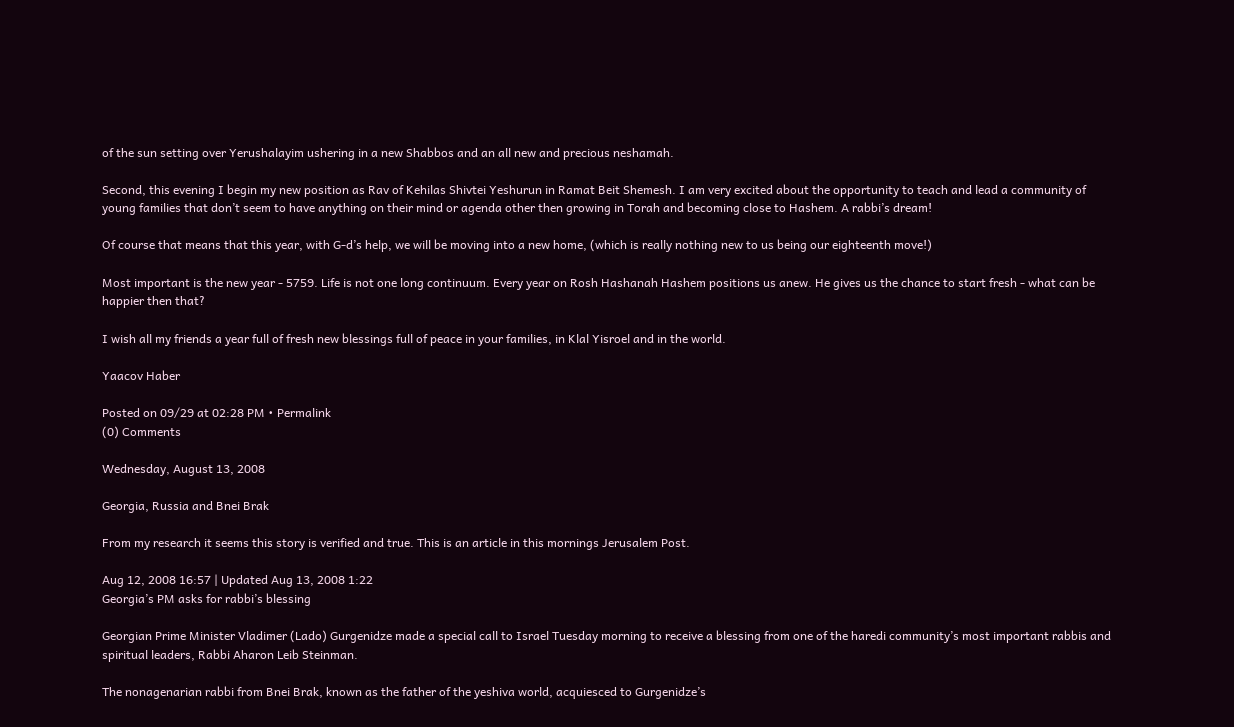of the sun setting over Yerushalayim ushering in a new Shabbos and an all new and precious neshamah.

Second, this evening I begin my new position as Rav of Kehilas Shivtei Yeshurun in Ramat Beit Shemesh. I am very excited about the opportunity to teach and lead a community of young families that don’t seem to have anything on their mind or agenda other then growing in Torah and becoming close to Hashem. A rabbi’s dream!

Of course that means that this year, with G-d’s help, we will be moving into a new home, (which is really nothing new to us being our eighteenth move!)

Most important is the new year - 5759. Life is not one long continuum. Every year on Rosh Hashanah Hashem positions us anew. He gives us the chance to start fresh - what can be happier then that?

I wish all my friends a year full of fresh new blessings full of peace in your families, in Klal Yisroel and in the world.

Yaacov Haber

Posted on 09/29 at 02:28 PM • Permalink
(0) Comments

Wednesday, August 13, 2008

Georgia, Russia and Bnei Brak

From my research it seems this story is verified and true. This is an article in this mornings Jerusalem Post.

Aug 12, 2008 16:57 | Updated Aug 13, 2008 1:22
Georgia’s PM asks for rabbi’s blessing

Georgian Prime Minister Vladimer (Lado) Gurgenidze made a special call to Israel Tuesday morning to receive a blessing from one of the haredi community’s most important rabbis and spiritual leaders, Rabbi Aharon Leib Steinman.

The nonagenarian rabbi from Bnei Brak, known as the father of the yeshiva world, acquiesced to Gurgenidze’s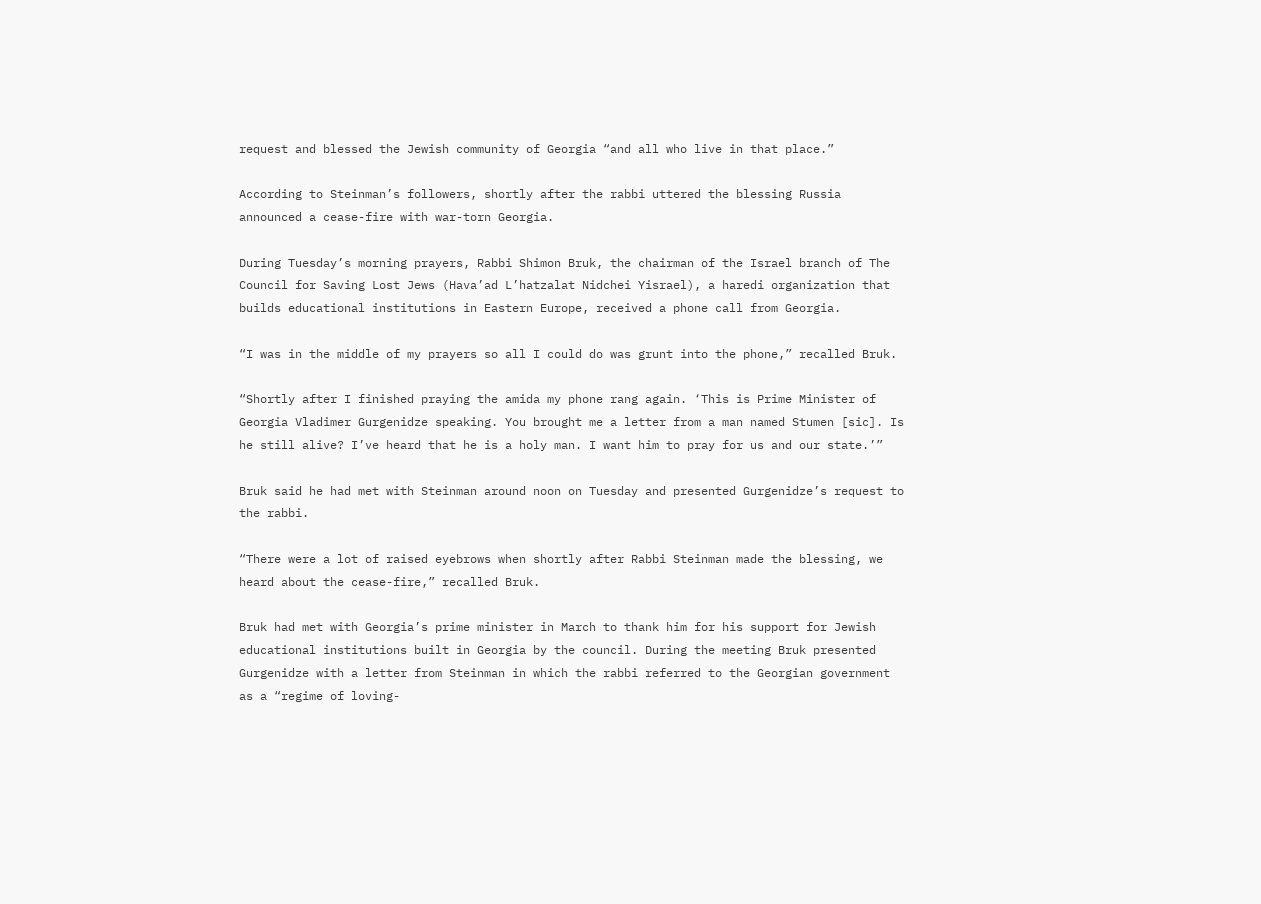request and blessed the Jewish community of Georgia “and all who live in that place.”

According to Steinman’s followers, shortly after the rabbi uttered the blessing Russia announced a cease-fire with war-torn Georgia.

During Tuesday’s morning prayers, Rabbi Shimon Bruk, the chairman of the Israel branch of The Council for Saving Lost Jews (Hava’ad L’hatzalat Nidchei Yisrael), a haredi organization that builds educational institutions in Eastern Europe, received a phone call from Georgia.

“I was in the middle of my prayers so all I could do was grunt into the phone,” recalled Bruk.

“Shortly after I finished praying the amida my phone rang again. ‘This is Prime Minister of Georgia Vladimer Gurgenidze speaking. You brought me a letter from a man named Stumen [sic]. Is he still alive? I’ve heard that he is a holy man. I want him to pray for us and our state.’”

Bruk said he had met with Steinman around noon on Tuesday and presented Gurgenidze’s request to the rabbi.

“There were a lot of raised eyebrows when shortly after Rabbi Steinman made the blessing, we heard about the cease-fire,” recalled Bruk.

Bruk had met with Georgia’s prime minister in March to thank him for his support for Jewish educational institutions built in Georgia by the council. During the meeting Bruk presented Gurgenidze with a letter from Steinman in which the rabbi referred to the Georgian government as a “regime of loving-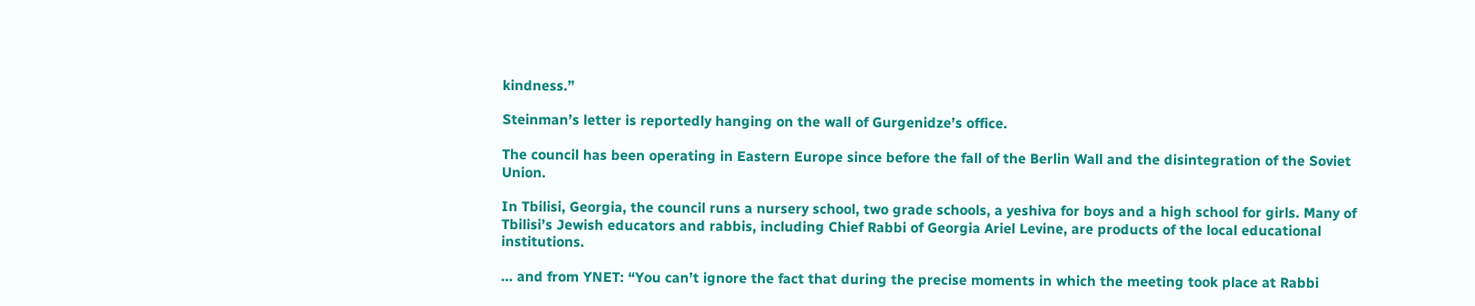kindness.”

Steinman’s letter is reportedly hanging on the wall of Gurgenidze’s office.

The council has been operating in Eastern Europe since before the fall of the Berlin Wall and the disintegration of the Soviet Union.

In Tbilisi, Georgia, the council runs a nursery school, two grade schools, a yeshiva for boys and a high school for girls. Many of Tbilisi’s Jewish educators and rabbis, including Chief Rabbi of Georgia Ariel Levine, are products of the local educational institutions.

... and from YNET: “You can’t ignore the fact that during the precise moments in which the meeting took place at Rabbi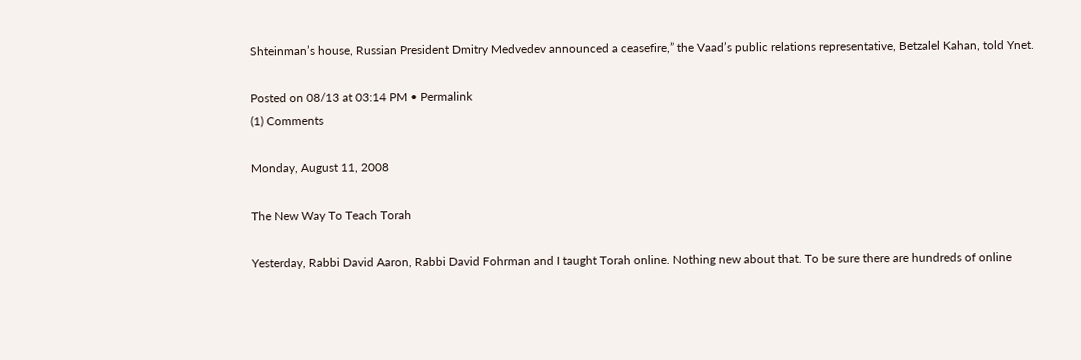Shteinman’s house, Russian President Dmitry Medvedev announced a ceasefire,” the Vaad’s public relations representative, Betzalel Kahan, told Ynet.

Posted on 08/13 at 03:14 PM • Permalink
(1) Comments

Monday, August 11, 2008

The New Way To Teach Torah

Yesterday, Rabbi David Aaron, Rabbi David Fohrman and I taught Torah online. Nothing new about that. To be sure there are hundreds of online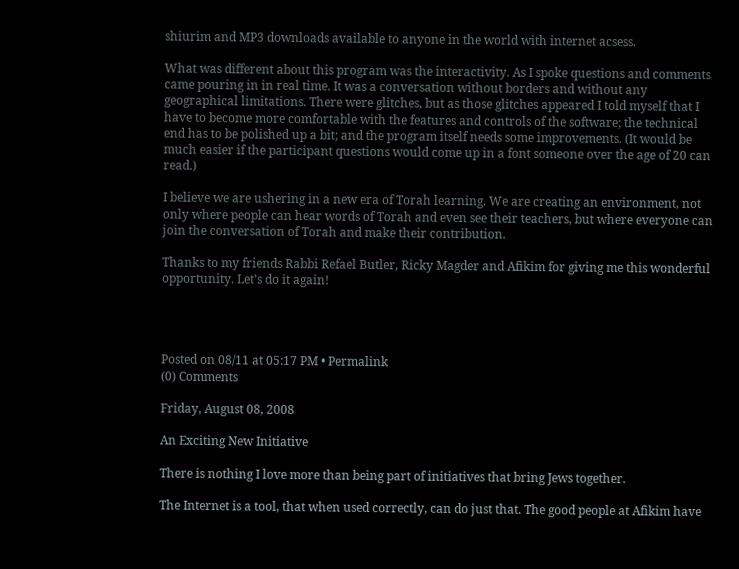shiurim and MP3 downloads available to anyone in the world with internet acsess.

What was different about this program was the interactivity. As I spoke questions and comments came pouring in in real time. It was a conversation without borders and without any geographical limitations. There were glitches, but as those glitches appeared I told myself that I have to become more comfortable with the features and controls of the software; the technical end has to be polished up a bit; and the program itself needs some improvements. (It would be much easier if the participant questions would come up in a font someone over the age of 20 can read.)

I believe we are ushering in a new era of Torah learning. We are creating an environment, not only where people can hear words of Torah and even see their teachers, but where everyone can join the conversation of Torah and make their contribution.

Thanks to my friends Rabbi Refael Butler, Ricky Magder and Afikim for giving me this wonderful opportunity. Let’s do it again!




Posted on 08/11 at 05:17 PM • Permalink
(0) Comments

Friday, August 08, 2008

An Exciting New Initiative

There is nothing I love more than being part of initiatives that bring Jews together.

The Internet is a tool, that when used correctly, can do just that. The good people at Afikim have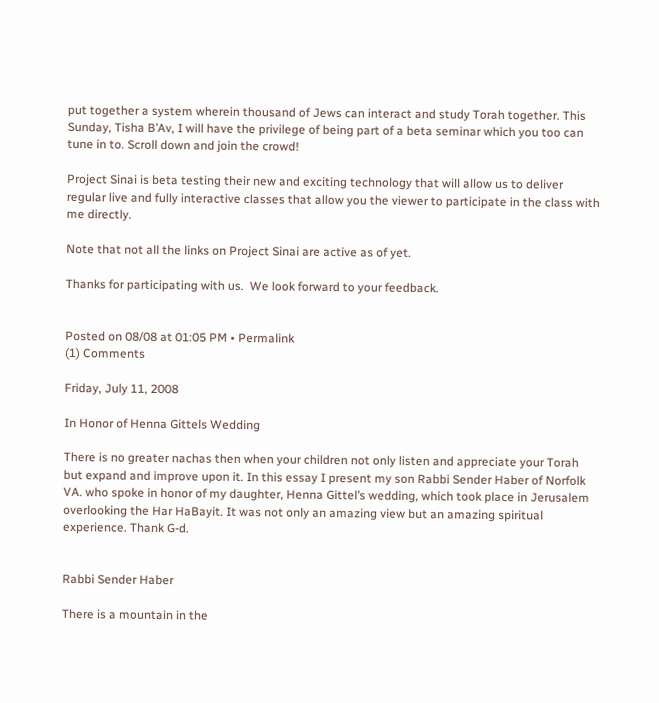put together a system wherein thousand of Jews can interact and study Torah together. This Sunday, Tisha B’Av, I will have the privilege of being part of a beta seminar which you too can tune in to. Scroll down and join the crowd!

Project Sinai is beta testing their new and exciting technology that will allow us to deliver regular live and fully interactive classes that allow you the viewer to participate in the class with me directly.

Note that not all the links on Project Sinai are active as of yet.

Thanks for participating with us.  We look forward to your feedback.


Posted on 08/08 at 01:05 PM • Permalink
(1) Comments

Friday, July 11, 2008

In Honor of Henna Gittels Wedding

There is no greater nachas then when your children not only listen and appreciate your Torah but expand and improve upon it. In this essay I present my son Rabbi Sender Haber of Norfolk VA. who spoke in honor of my daughter, Henna Gittel’s wedding, which took place in Jerusalem overlooking the Har HaBayit. It was not only an amazing view but an amazing spiritual experience. Thank G-d.


Rabbi Sender Haber

There is a mountain in the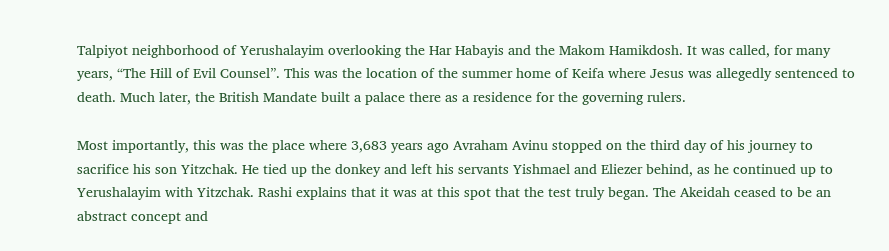Talpiyot neighborhood of Yerushalayim overlooking the Har Habayis and the Makom Hamikdosh. It was called, for many years, “The Hill of Evil Counsel”. This was the location of the summer home of Keifa where Jesus was allegedly sentenced to death. Much later, the British Mandate built a palace there as a residence for the governing rulers.

Most importantly, this was the place where 3,683 years ago Avraham Avinu stopped on the third day of his journey to sacrifice his son Yitzchak. He tied up the donkey and left his servants Yishmael and Eliezer behind, as he continued up to Yerushalayim with Yitzchak. Rashi explains that it was at this spot that the test truly began. The Akeidah ceased to be an abstract concept and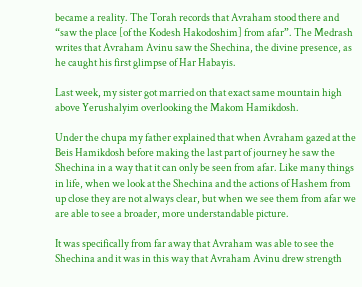became a reality. The Torah records that Avraham stood there and “saw the place [of the Kodesh Hakodoshim] from afar”. The Medrash writes that Avraham Avinu saw the Shechina, the divine presence, as he caught his first glimpse of Har Habayis.

Last week, my sister got married on that exact same mountain high above Yerushalyim overlooking the Makom Hamikdosh.

Under the chupa my father explained that when Avraham gazed at the Beis Hamikdosh before making the last part of journey he saw the Shechina in a way that it can only be seen from afar. Like many things in life, when we look at the Shechina and the actions of Hashem from up close they are not always clear, but when we see them from afar we are able to see a broader, more understandable picture.

It was specifically from far away that Avraham was able to see the Shechina and it was in this way that Avraham Avinu drew strength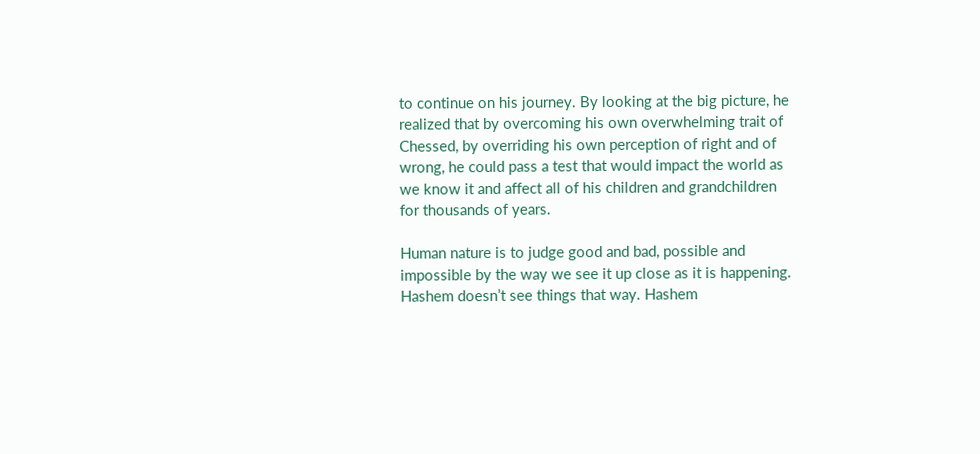to continue on his journey. By looking at the big picture, he realized that by overcoming his own overwhelming trait of Chessed, by overriding his own perception of right and of wrong, he could pass a test that would impact the world as we know it and affect all of his children and grandchildren for thousands of years.

Human nature is to judge good and bad, possible and impossible by the way we see it up close as it is happening. Hashem doesn’t see things that way. Hashem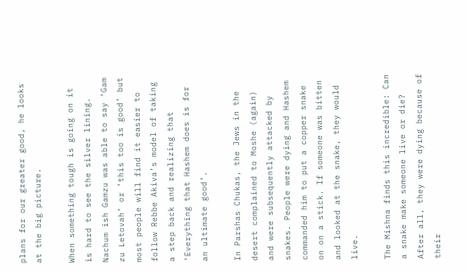plans for our greater good, he looks at the big picture.

When something tough is going on it is hard to see the silver lining. Nachum ish Gamzu was able to say ‘Gam zu Letovah’ or ‘this too is good’ but most people will find it easier to follow Rebbe Akiva’s model of taking a step back and realizing that ‘Everything that Hashem does is for an ultimate good’.

In Parshas Chukas, the Jews in the desert complained to Moshe (again) and were subsequently attacked by snakes. People were dying and Hashem commanded him to put a copper snake on on a stick. If someone was bitten and looked at the snake, they would live.

The Mishna finds this incredible: Can a snake make someone live or die? After all, they were dying because of their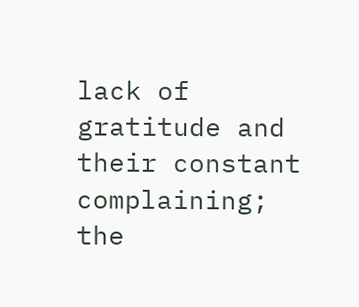lack of gratitude and their constant complaining; the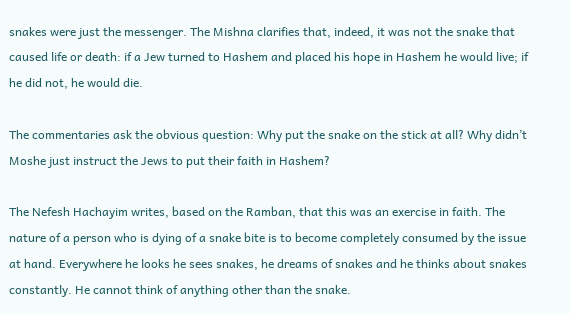snakes were just the messenger. The Mishna clarifies that, indeed, it was not the snake that caused life or death: if a Jew turned to Hashem and placed his hope in Hashem he would live; if he did not, he would die.

The commentaries ask the obvious question: Why put the snake on the stick at all? Why didn’t Moshe just instruct the Jews to put their faith in Hashem?

The Nefesh Hachayim writes, based on the Ramban, that this was an exercise in faith. The nature of a person who is dying of a snake bite is to become completely consumed by the issue at hand. Everywhere he looks he sees snakes, he dreams of snakes and he thinks about snakes constantly. He cannot think of anything other than the snake.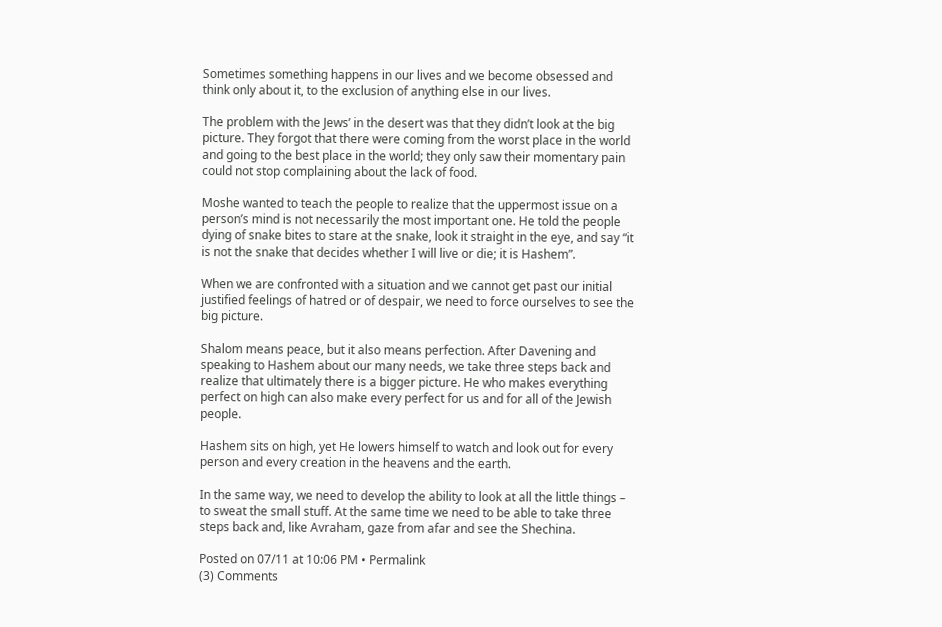Sometimes something happens in our lives and we become obsessed and think only about it, to the exclusion of anything else in our lives.

The problem with the Jews’ in the desert was that they didn’t look at the big picture. They forgot that there were coming from the worst place in the world and going to the best place in the world; they only saw their momentary pain could not stop complaining about the lack of food.

Moshe wanted to teach the people to realize that the uppermost issue on a person’s mind is not necessarily the most important one. He told the people dying of snake bites to stare at the snake, look it straight in the eye, and say “it is not the snake that decides whether I will live or die; it is Hashem”.

When we are confronted with a situation and we cannot get past our initial justified feelings of hatred or of despair, we need to force ourselves to see the big picture.

Shalom means peace, but it also means perfection. After Davening and speaking to Hashem about our many needs, we take three steps back and realize that ultimately there is a bigger picture. He who makes everything perfect on high can also make every perfect for us and for all of the Jewish people.

Hashem sits on high, yet He lowers himself to watch and look out for every person and every creation in the heavens and the earth.

In the same way, we need to develop the ability to look at all the little things – to sweat the small stuff. At the same time we need to be able to take three steps back and, like Avraham, gaze from afar and see the Shechina.

Posted on 07/11 at 10:06 PM • Permalink
(3) Comments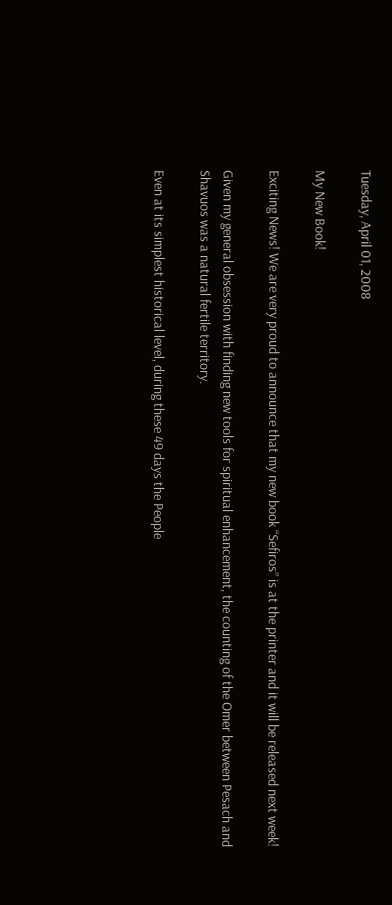Tuesday, April 01, 2008

My New Book!

Exciting News! We are very proud to announce that my new book “Sefiros” is at the printer and it will be released next week!

Given my general obsession with finding new tools for spiritual enhancement, the counting of the Omer between Pesach and Shavuos was a natural fertile territory.

Even at its simplest historical level, during these 49 days the People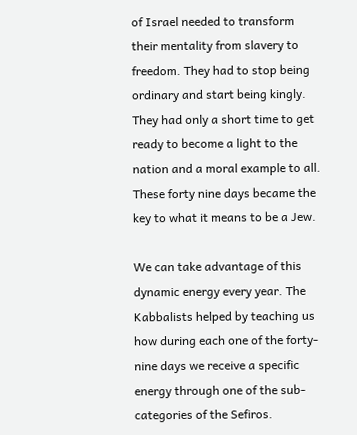of Israel needed to transform their mentality from slavery to freedom. They had to stop being ordinary and start being kingly. They had only a short time to get ready to become a light to the nation and a moral example to all. These forty nine days became the key to what it means to be a Jew.

We can take advantage of this dynamic energy every year. The Kabbalists helped by teaching us how during each one of the forty-nine days we receive a specific energy through one of the sub-categories of the Sefiros.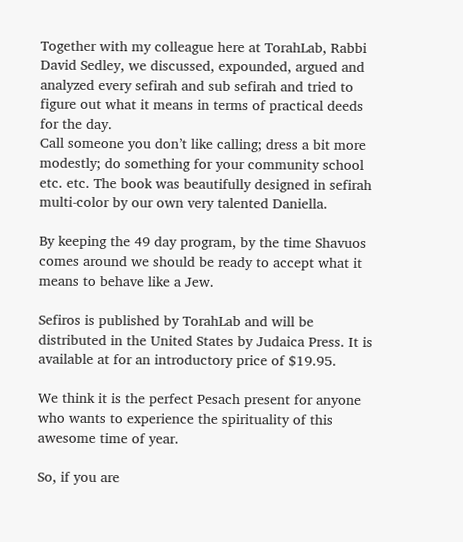Together with my colleague here at TorahLab, Rabbi David Sedley, we discussed, expounded, argued and analyzed every sefirah and sub sefirah and tried to figure out what it means in terms of practical deeds for the day.
Call someone you don’t like calling; dress a bit more modestly; do something for your community school etc. etc. The book was beautifully designed in sefirah multi-color by our own very talented Daniella.

By keeping the 49 day program, by the time Shavuos comes around we should be ready to accept what it means to behave like a Jew.

Sefiros is published by TorahLab and will be distributed in the United States by Judaica Press. It is available at for an introductory price of $19.95.

We think it is the perfect Pesach present for anyone who wants to experience the spirituality of this awesome time of year.

So, if you are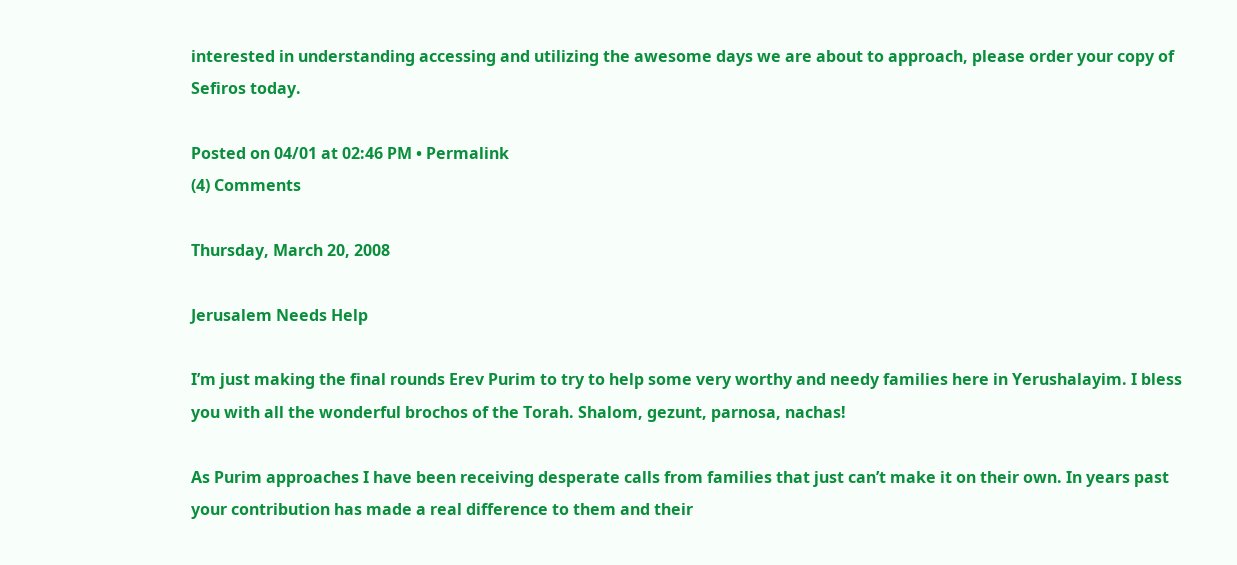interested in understanding accessing and utilizing the awesome days we are about to approach, please order your copy of Sefiros today.

Posted on 04/01 at 02:46 PM • Permalink
(4) Comments

Thursday, March 20, 2008

Jerusalem Needs Help

I’m just making the final rounds Erev Purim to try to help some very worthy and needy families here in Yerushalayim. I bless you with all the wonderful brochos of the Torah. Shalom, gezunt, parnosa, nachas!

As Purim approaches I have been receiving desperate calls from families that just can’t make it on their own. In years past your contribution has made a real difference to them and their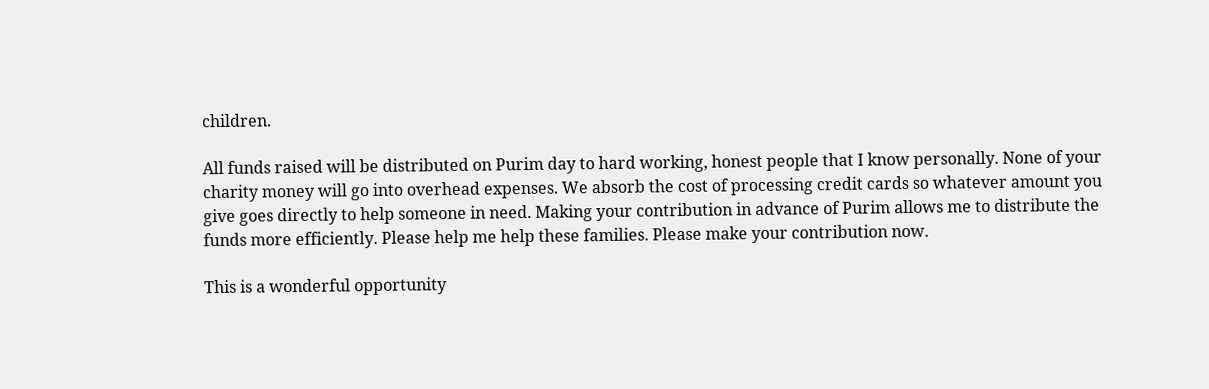children.

All funds raised will be distributed on Purim day to hard working, honest people that I know personally. None of your charity money will go into overhead expenses. We absorb the cost of processing credit cards so whatever amount you give goes directly to help someone in need. Making your contribution in advance of Purim allows me to distribute the funds more efficiently. Please help me help these families. Please make your contribution now.

This is a wonderful opportunity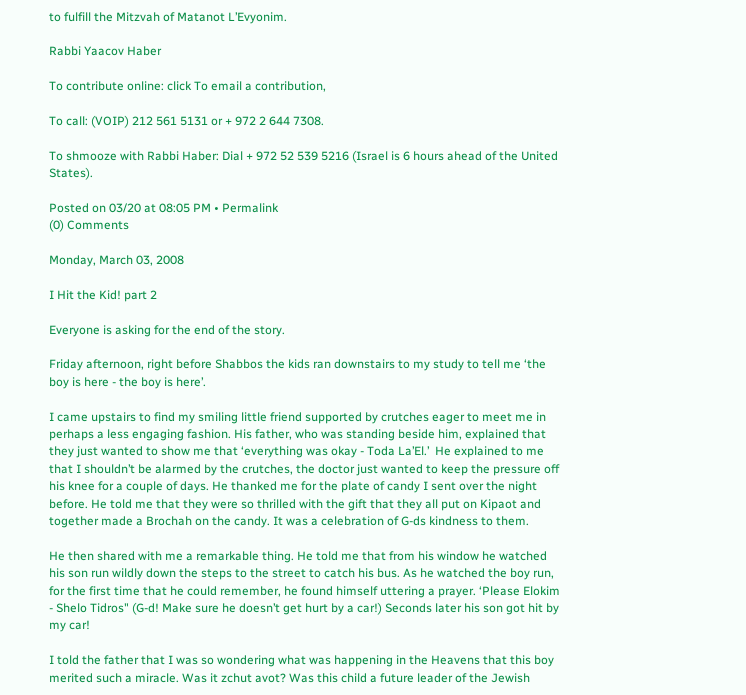to fulfill the Mitzvah of Matanot L’Evyonim.

Rabbi Yaacov Haber

To contribute online: click To email a contribution,

To call: (VOIP) 212 561 5131 or + 972 2 644 7308.

To shmooze with Rabbi Haber: Dial + 972 52 539 5216 (Israel is 6 hours ahead of the United States).

Posted on 03/20 at 08:05 PM • Permalink
(0) Comments

Monday, March 03, 2008

I Hit the Kid! part 2

Everyone is asking for the end of the story.

Friday afternoon, right before Shabbos the kids ran downstairs to my study to tell me ‘the boy is here - the boy is here’.

I came upstairs to find my smiling little friend supported by crutches eager to meet me in perhaps a less engaging fashion. His father, who was standing beside him, explained that they just wanted to show me that ‘everything was okay - Toda La’El.’  He explained to me that I shouldn’t be alarmed by the crutches, the doctor just wanted to keep the pressure off his knee for a couple of days. He thanked me for the plate of candy I sent over the night before. He told me that they were so thrilled with the gift that they all put on Kipaot and together made a Brochah on the candy. It was a celebration of G-ds kindness to them.

He then shared with me a remarkable thing. He told me that from his window he watched his son run wildly down the steps to the street to catch his bus. As he watched the boy run, for the first time that he could remember, he found himself uttering a prayer. ‘Please Elokim - Shelo Tidros" (G-d! Make sure he doesn’t get hurt by a car!) Seconds later his son got hit by my car!

I told the father that I was so wondering what was happening in the Heavens that this boy merited such a miracle. Was it zchut avot? Was this child a future leader of the Jewish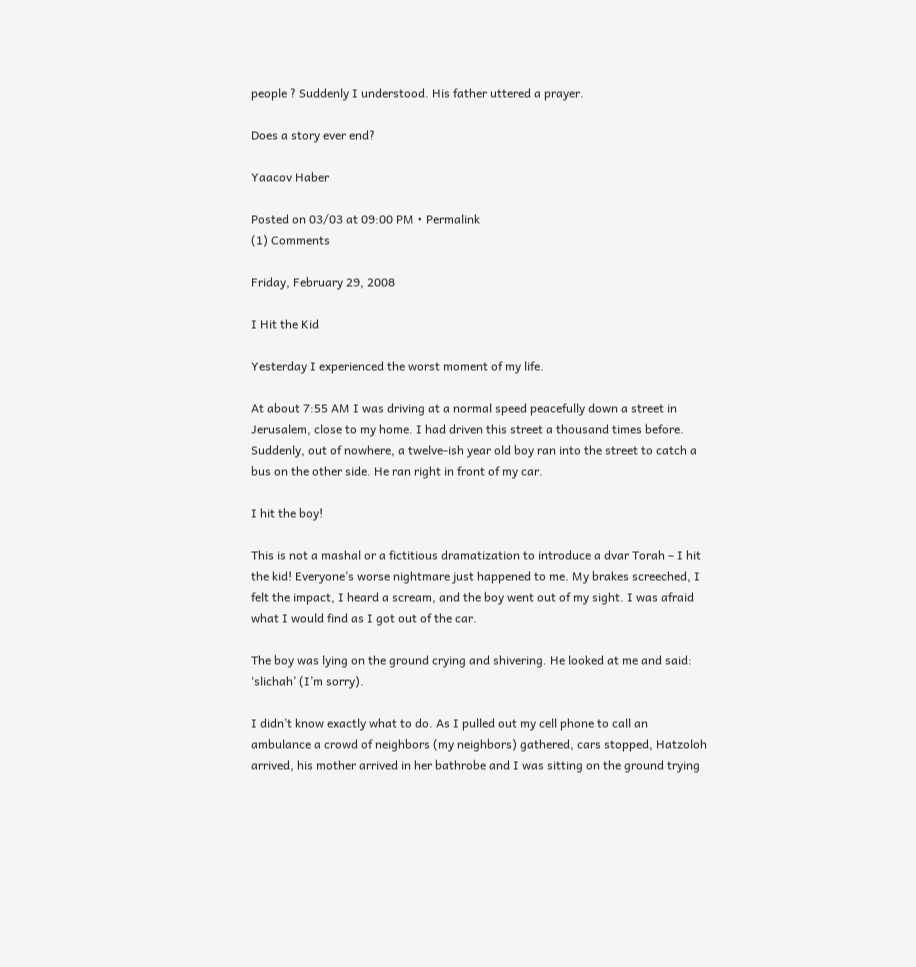people ? Suddenly I understood. His father uttered a prayer.

Does a story ever end?

Yaacov Haber

Posted on 03/03 at 09:00 PM • Permalink
(1) Comments

Friday, February 29, 2008

I Hit the Kid

Yesterday I experienced the worst moment of my life.

At about 7:55 AM I was driving at a normal speed peacefully down a street in Jerusalem, close to my home. I had driven this street a thousand times before. Suddenly, out of nowhere, a twelve-ish year old boy ran into the street to catch a bus on the other side. He ran right in front of my car.

I hit the boy!

This is not a mashal or a fictitious dramatization to introduce a dvar Torah – I hit the kid! Everyone’s worse nightmare just happened to me. My brakes screeched, I felt the impact, I heard a scream, and the boy went out of my sight. I was afraid what I would find as I got out of the car.

The boy was lying on the ground crying and shivering. He looked at me and said: ‘slichah’ (I’m sorry).

I didn’t know exactly what to do. As I pulled out my cell phone to call an ambulance a crowd of neighbors (my neighbors) gathered, cars stopped, Hatzoloh arrived, his mother arrived in her bathrobe and I was sitting on the ground trying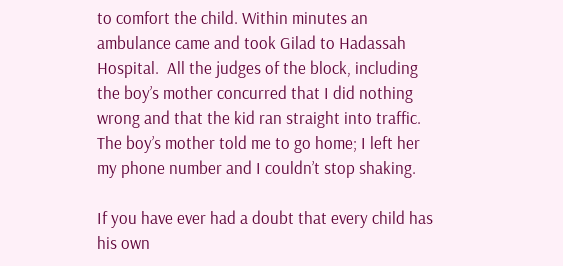to comfort the child. Within minutes an ambulance came and took Gilad to Hadassah Hospital.  All the judges of the block, including the boy’s mother concurred that I did nothing wrong and that the kid ran straight into traffic. The boy’s mother told me to go home; I left her my phone number and I couldn’t stop shaking.

If you have ever had a doubt that every child has his own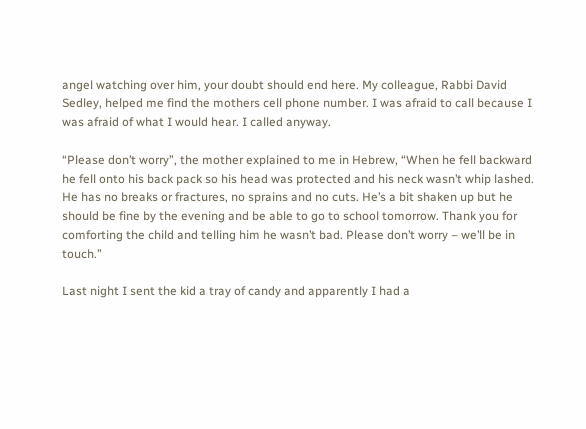angel watching over him, your doubt should end here. My colleague, Rabbi David Sedley, helped me find the mothers cell phone number. I was afraid to call because I was afraid of what I would hear. I called anyway.

“Please don’t worry”, the mother explained to me in Hebrew, “When he fell backward he fell onto his back pack so his head was protected and his neck wasn’t whip lashed. He has no breaks or fractures, no sprains and no cuts. He’s a bit shaken up but he should be fine by the evening and be able to go to school tomorrow. Thank you for comforting the child and telling him he wasn’t bad. Please don’t worry – we’ll be in touch.”

Last night I sent the kid a tray of candy and apparently I had a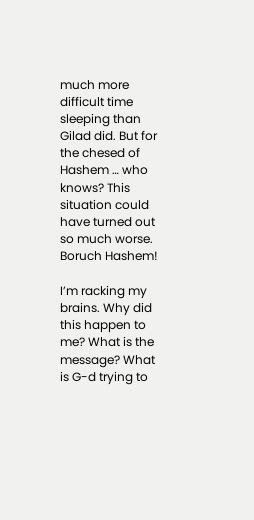much more difficult time sleeping than Gilad did. But for the chesed of Hashem … who knows? This situation could have turned out so much worse. Boruch Hashem!

I’m racking my brains. Why did this happen to me? What is the message? What is G-d trying to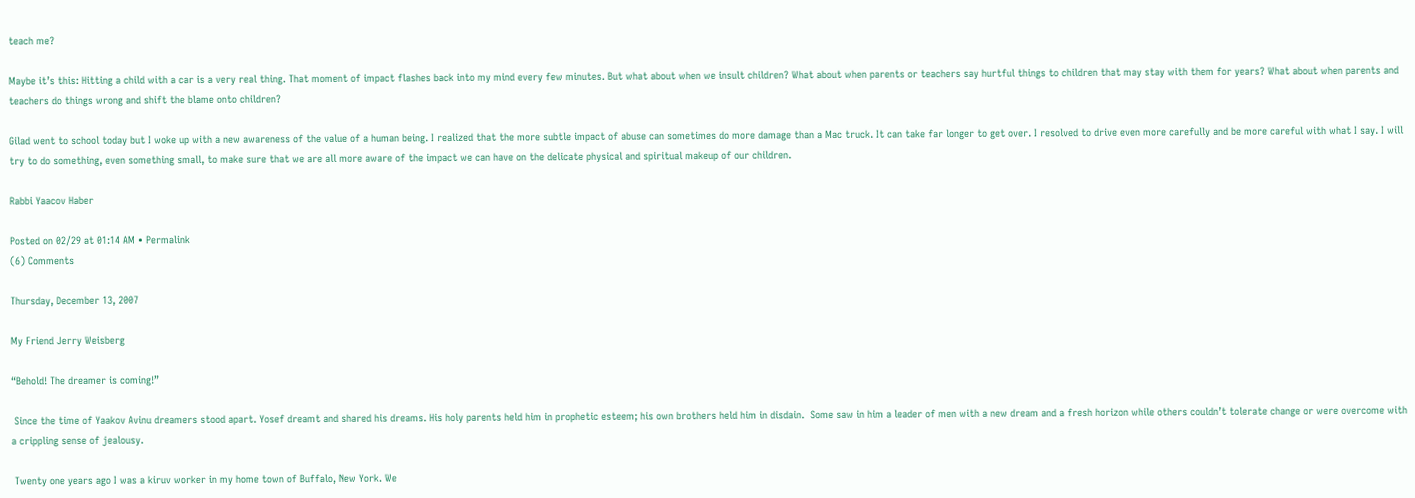teach me?

Maybe it’s this: Hitting a child with a car is a very real thing. That moment of impact flashes back into my mind every few minutes. But what about when we insult children? What about when parents or teachers say hurtful things to children that may stay with them for years? What about when parents and teachers do things wrong and shift the blame onto children?

Gilad went to school today but I woke up with a new awareness of the value of a human being. I realized that the more subtle impact of abuse can sometimes do more damage than a Mac truck. It can take far longer to get over. I resolved to drive even more carefully and be more careful with what I say. I will try to do something, even something small, to make sure that we are all more aware of the impact we can have on the delicate physical and spiritual makeup of our children.

Rabbi Yaacov Haber

Posted on 02/29 at 01:14 AM • Permalink
(6) Comments

Thursday, December 13, 2007

My Friend Jerry Weisberg

“Behold! The dreamer is coming!”

 Since the time of Yaakov Avinu dreamers stood apart. Yosef dreamt and shared his dreams. His holy parents held him in prophetic esteem; his own brothers held him in disdain.  Some saw in him a leader of men with a new dream and a fresh horizon while others couldn’t tolerate change or were overcome with a crippling sense of jealousy.

 Twenty one years ago I was a kiruv worker in my home town of Buffalo, New York. We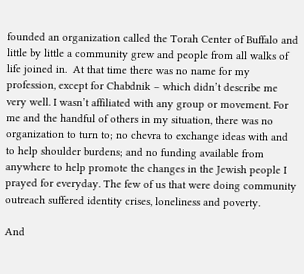founded an organization called the Torah Center of Buffalo and little by little a community grew and people from all walks of life joined in.  At that time there was no name for my profession, except for Chabdnik – which didn’t describe me very well. I wasn’t affiliated with any group or movement. For me and the handful of others in my situation, there was no organization to turn to; no chevra to exchange ideas with and to help shoulder burdens; and no funding available from anywhere to help promote the changes in the Jewish people I prayed for everyday. The few of us that were doing community outreach suffered identity crises, loneliness and poverty.

And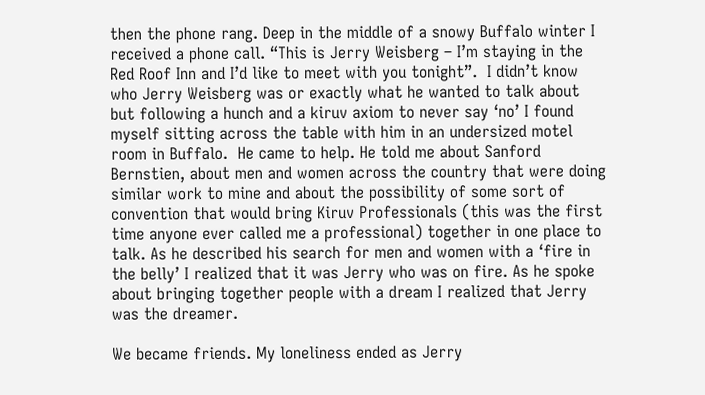then the phone rang. Deep in the middle of a snowy Buffalo winter I received a phone call. “This is Jerry Weisberg – I’m staying in the Red Roof Inn and I’d like to meet with you tonight”.  I didn’t know who Jerry Weisberg was or exactly what he wanted to talk about but following a hunch and a kiruv axiom to never say ‘no’ I found myself sitting across the table with him in an undersized motel room in Buffalo.  He came to help. He told me about Sanford Bernstien, about men and women across the country that were doing similar work to mine and about the possibility of some sort of convention that would bring Kiruv Professionals (this was the first time anyone ever called me a professional) together in one place to talk. As he described his search for men and women with a ‘fire in the belly’ I realized that it was Jerry who was on fire. As he spoke about bringing together people with a dream I realized that Jerry was the dreamer.

We became friends. My loneliness ended as Jerry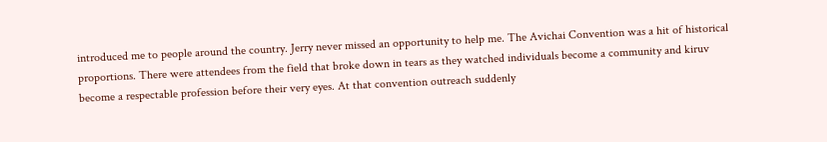introduced me to people around the country. Jerry never missed an opportunity to help me. The Avichai Convention was a hit of historical proportions. There were attendees from the field that broke down in tears as they watched individuals become a community and kiruv become a respectable profession before their very eyes. At that convention outreach suddenly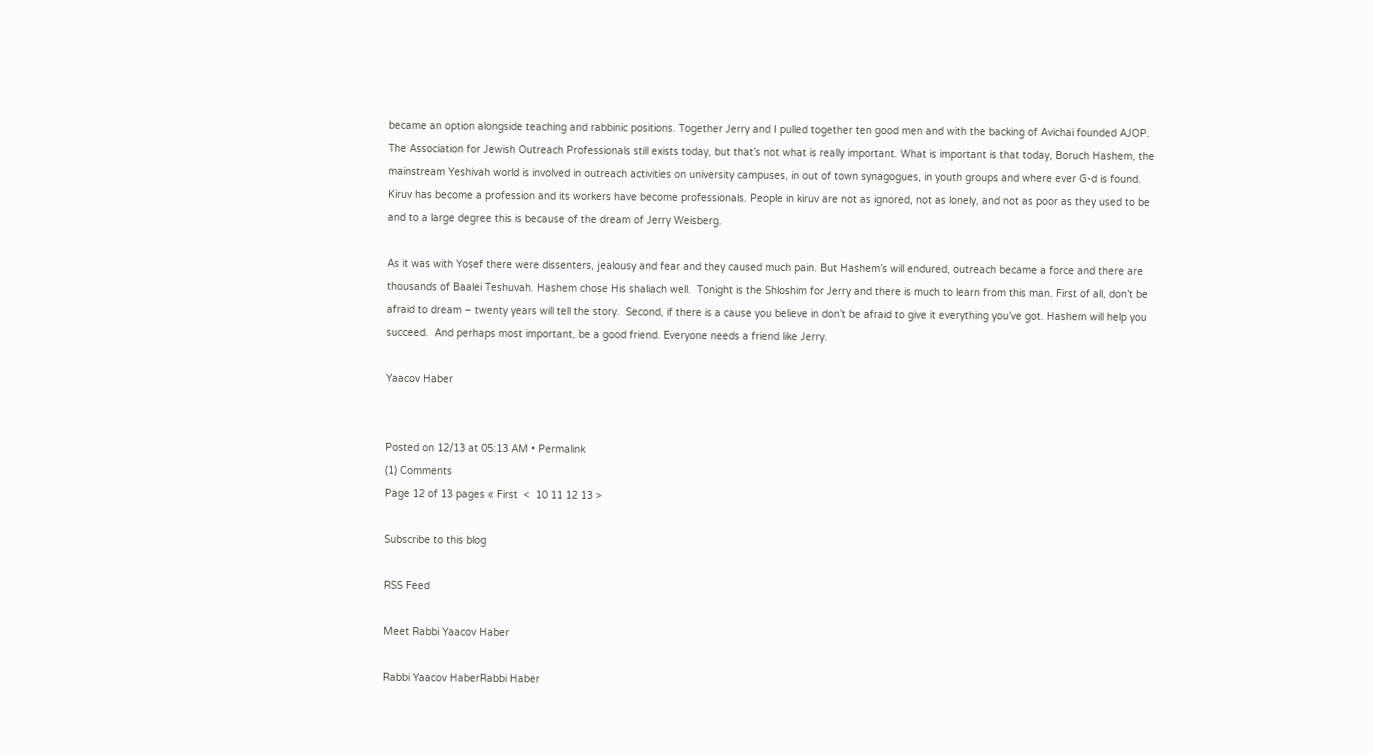became an option alongside teaching and rabbinic positions. Together Jerry and I pulled together ten good men and with the backing of Avichai founded AJOP. The Association for Jewish Outreach Professionals still exists today, but that’s not what is really important. What is important is that today, Boruch Hashem, the mainstream Yeshivah world is involved in outreach activities on university campuses, in out of town synagogues, in youth groups and where ever G-d is found. Kiruv has become a profession and its workers have become professionals. People in kiruv are not as ignored, not as lonely, and not as poor as they used to be and to a large degree this is because of the dream of Jerry Weisberg.

As it was with Yosef there were dissenters, jealousy and fear and they caused much pain. But Hashem’s will endured, outreach became a force and there are thousands of Baalei Teshuvah. Hashem chose His shaliach well.  Tonight is the Shloshim for Jerry and there is much to learn from this man. First of all, don’t be afraid to dream – twenty years will tell the story.  Second, if there is a cause you believe in don’t be afraid to give it everything you’ve got. Hashem will help you succeed.  And perhaps most important, be a good friend. Everyone needs a friend like Jerry.

Yaacov Haber


Posted on 12/13 at 05:13 AM • Permalink
(1) Comments
Page 12 of 13 pages « First  <  10 11 12 13 >

Subscribe to this blog

RSS Feed

Meet Rabbi Yaacov Haber

Rabbi Yaacov HaberRabbi Haber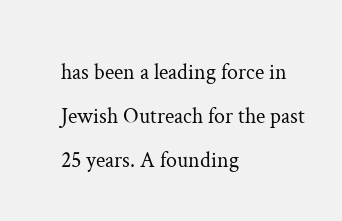has been a leading force in Jewish Outreach for the past 25 years. A founding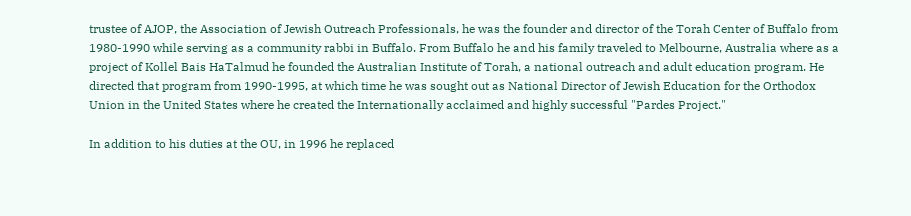trustee of AJOP, the Association of Jewish Outreach Professionals, he was the founder and director of the Torah Center of Buffalo from 1980-1990 while serving as a community rabbi in Buffalo. From Buffalo he and his family traveled to Melbourne, Australia where as a project of Kollel Bais HaTalmud he founded the Australian Institute of Torah, a national outreach and adult education program. He directed that program from 1990-1995, at which time he was sought out as National Director of Jewish Education for the Orthodox Union in the United States where he created the Internationally acclaimed and highly successful "Pardes Project."

In addition to his duties at the OU, in 1996 he replaced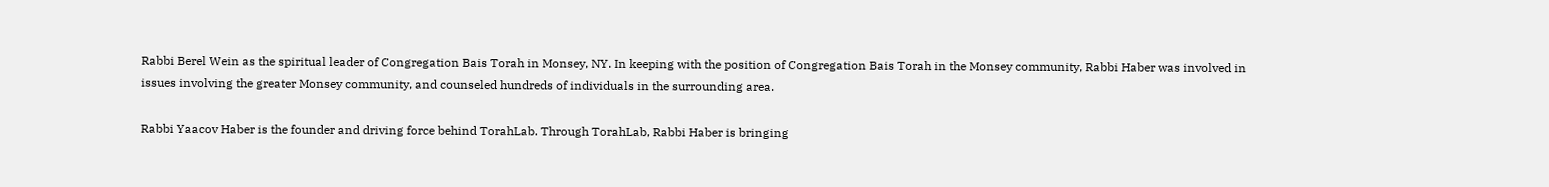Rabbi Berel Wein as the spiritual leader of Congregation Bais Torah in Monsey, NY. In keeping with the position of Congregation Bais Torah in the Monsey community, Rabbi Haber was involved in issues involving the greater Monsey community, and counseled hundreds of individuals in the surrounding area.

Rabbi Yaacov Haber is the founder and driving force behind TorahLab. Through TorahLab, Rabbi Haber is bringing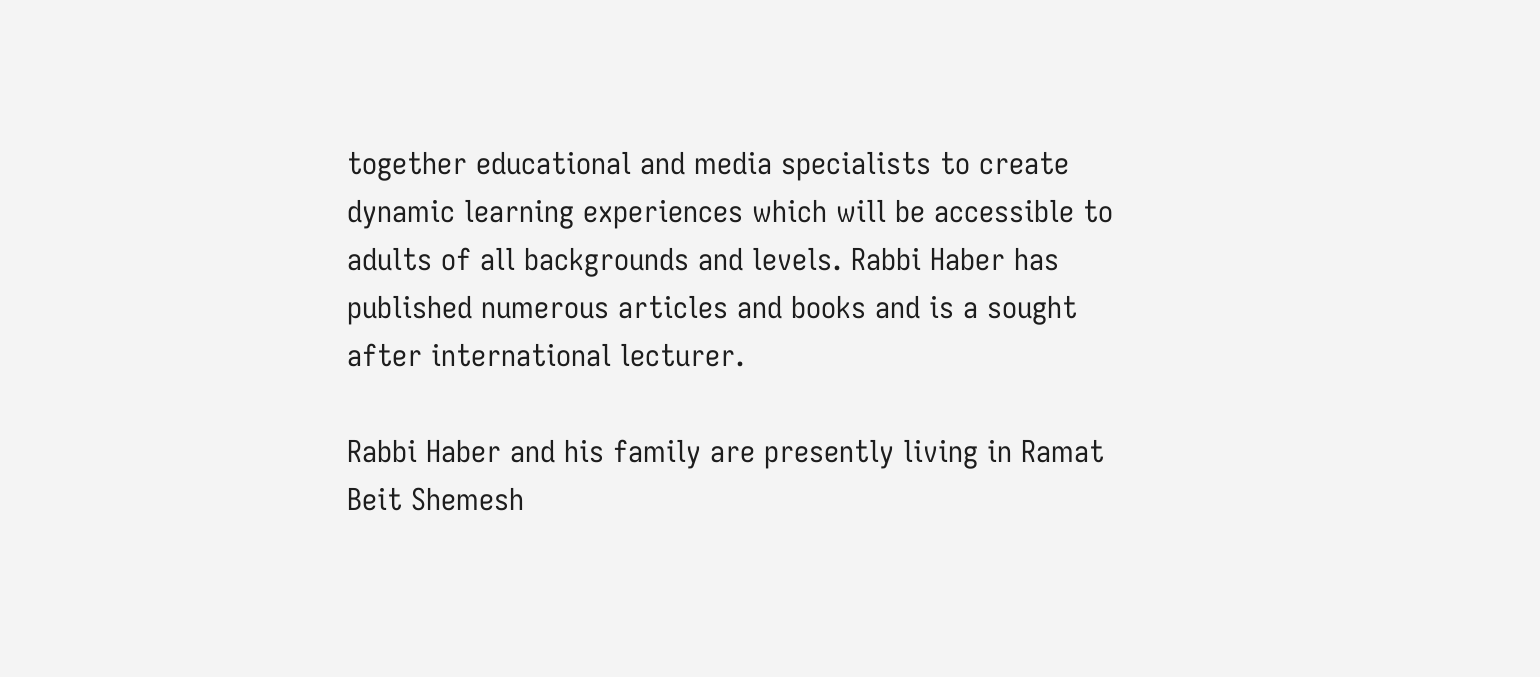together educational and media specialists to create dynamic learning experiences which will be accessible to adults of all backgrounds and levels. Rabbi Haber has published numerous articles and books and is a sought after international lecturer.

Rabbi Haber and his family are presently living in Ramat Beit Shemesh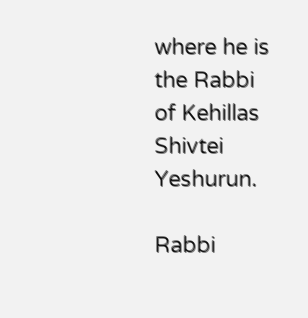where he is the Rabbi of Kehillas Shivtei Yeshurun.

Rabbi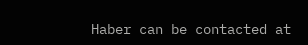Haber can be contacted at